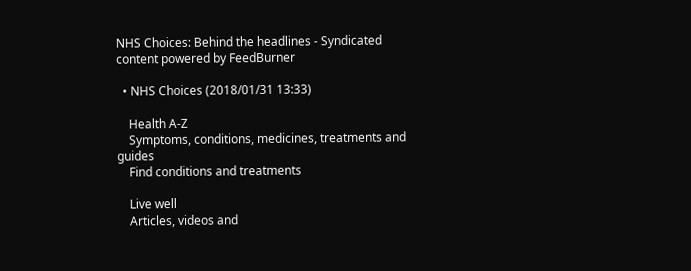NHS Choices: Behind the headlines - Syndicated content powered by FeedBurner

  • NHS Choices (2018/01/31 13:33)

    Health A-Z
    Symptoms, conditions, medicines, treatments and guides
    Find conditions and treatments

    Live well
    Articles, videos and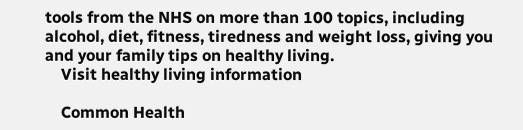tools from the NHS on more than 100 topics, including alcohol, diet, fitness, tiredness and weight loss, giving you and your family tips on healthy living.
    Visit healthy living information

    Common Health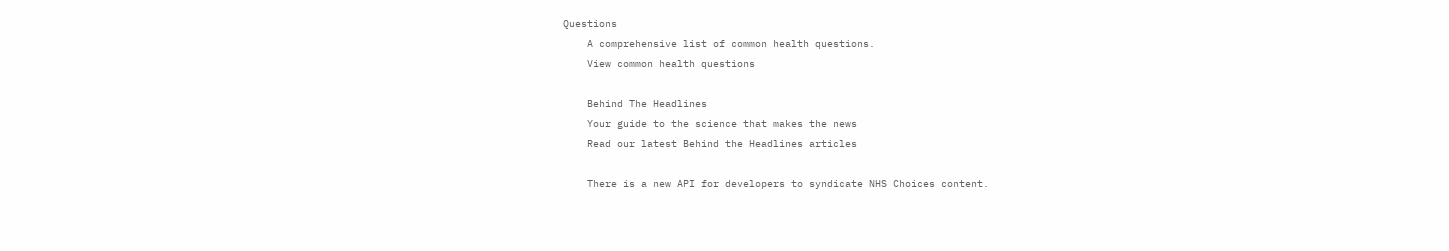Questions
    A comprehensive list of common health questions.
    View common health questions

    Behind The Headlines
    Your guide to the science that makes the news
    Read our latest Behind the Headlines articles

    There is a new API for developers to syndicate NHS Choices content.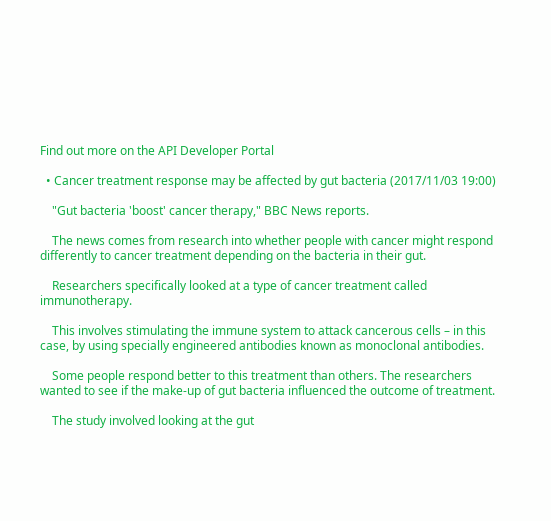Find out more on the API Developer Portal

  • Cancer treatment response may be affected by gut bacteria (2017/11/03 19:00)

    "Gut bacteria 'boost' cancer therapy," BBC News reports.

    The news comes from research into whether people with cancer might respond differently to cancer treatment depending on the bacteria in their gut.

    Researchers specifically looked at a type of cancer treatment called immunotherapy.

    This involves stimulating the immune system to attack cancerous cells – in this case, by using specially engineered antibodies known as monoclonal antibodies.

    Some people respond better to this treatment than others. The researchers wanted to see if the make-up of gut bacteria influenced the outcome of treatment.

    The study involved looking at the gut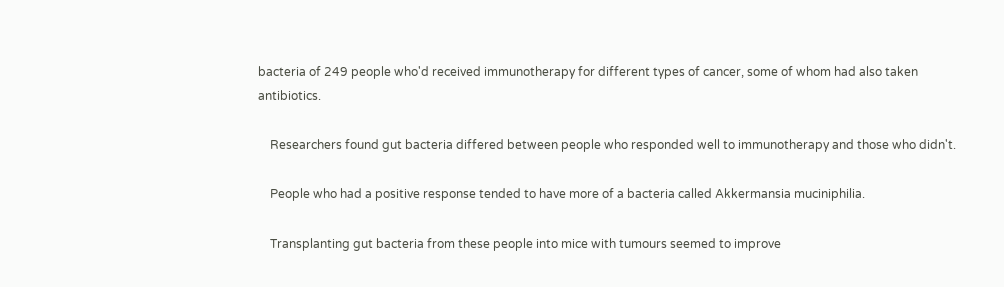bacteria of 249 people who'd received immunotherapy for different types of cancer, some of whom had also taken antibiotics.

    Researchers found gut bacteria differed between people who responded well to immunotherapy and those who didn't.

    People who had a positive response tended to have more of a bacteria called Akkermansia muciniphilia.

    Transplanting gut bacteria from these people into mice with tumours seemed to improve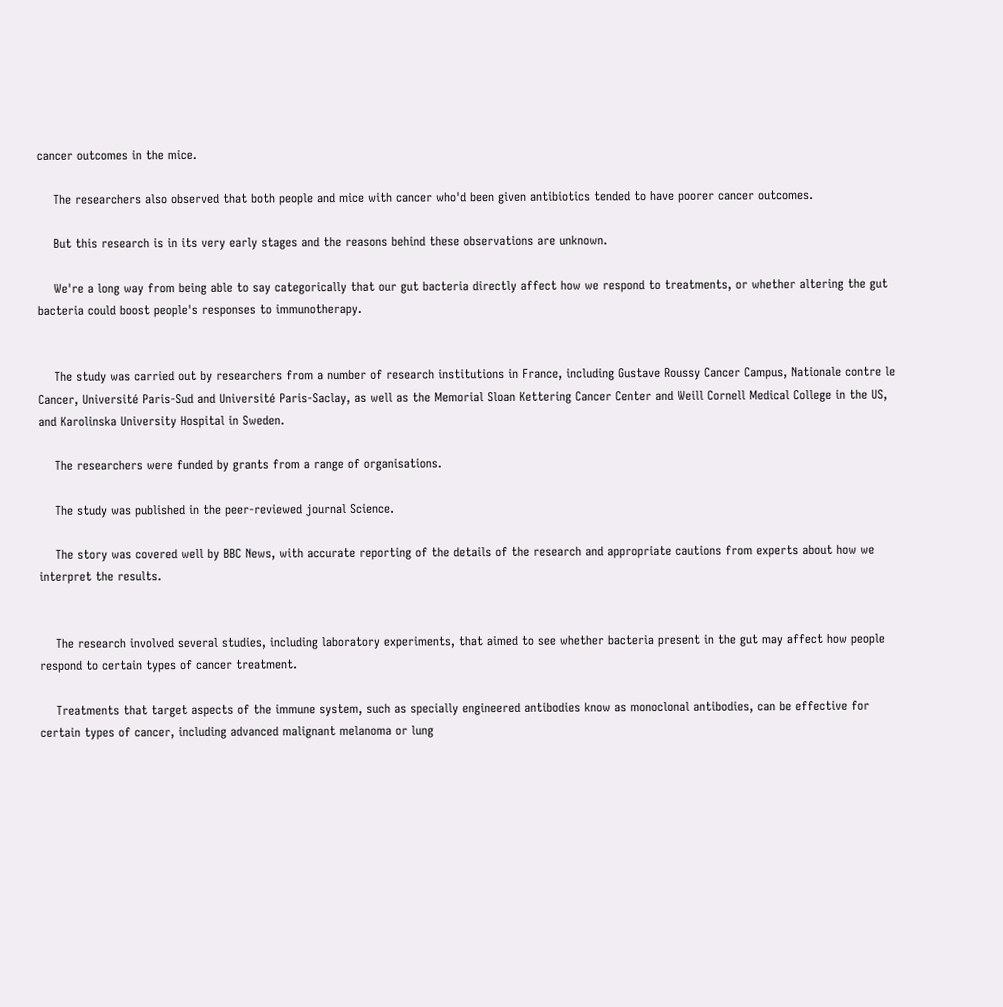cancer outcomes in the mice.

    The researchers also observed that both people and mice with cancer who'd been given antibiotics tended to have poorer cancer outcomes.

    But this research is in its very early stages and the reasons behind these observations are unknown.

    We're a long way from being able to say categorically that our gut bacteria directly affect how we respond to treatments, or whether altering the gut bacteria could boost people's responses to immunotherapy.


    The study was carried out by researchers from a number of research institutions in France, including Gustave Roussy Cancer Campus, Nationale contre le Cancer, Université Paris-Sud and Université Paris-Saclay, as well as the Memorial Sloan Kettering Cancer Center and Weill Cornell Medical College in the US, and Karolinska University Hospital in Sweden.

    The researchers were funded by grants from a range of organisations.

    The study was published in the peer-reviewed journal Science.

    The story was covered well by BBC News, with accurate reporting of the details of the research and appropriate cautions from experts about how we interpret the results.


    The research involved several studies, including laboratory experiments, that aimed to see whether bacteria present in the gut may affect how people respond to certain types of cancer treatment.

    Treatments that target aspects of the immune system, such as specially engineered antibodies know as monoclonal antibodies, can be effective for certain types of cancer, including advanced malignant melanoma or lung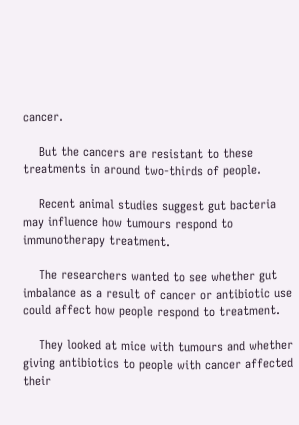cancer.

    But the cancers are resistant to these treatments in around two-thirds of people.

    Recent animal studies suggest gut bacteria may influence how tumours respond to immunotherapy treatment.

    The researchers wanted to see whether gut imbalance as a result of cancer or antibiotic use could affect how people respond to treatment.

    They looked at mice with tumours and whether giving antibiotics to people with cancer affected their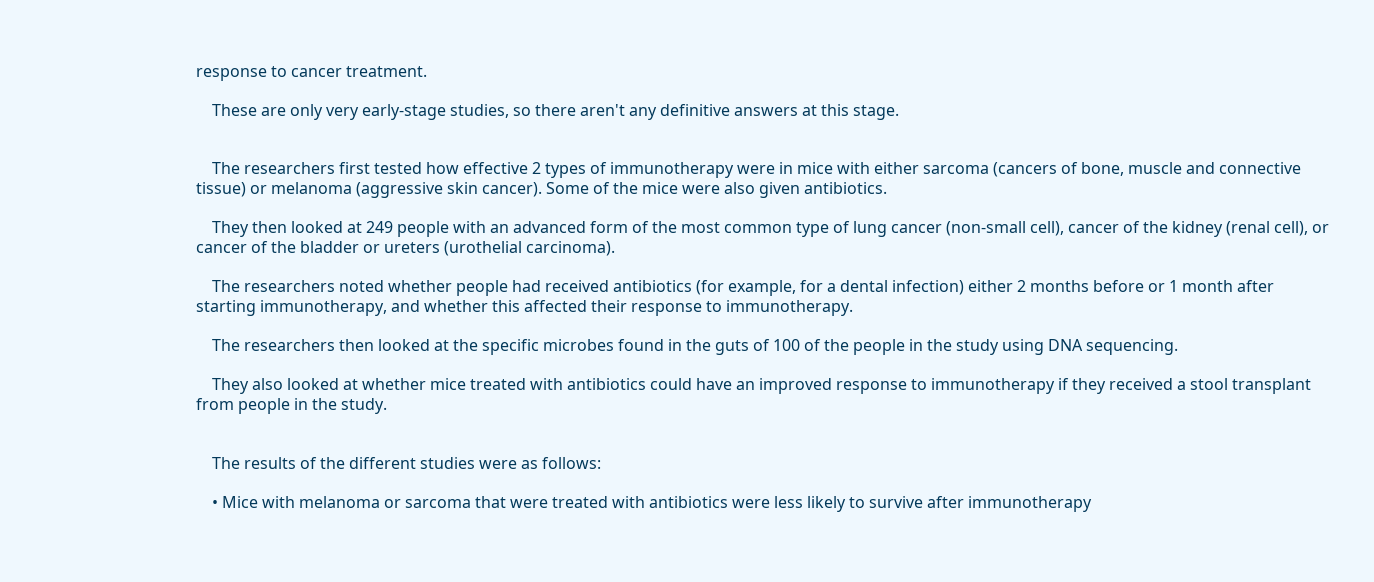response to cancer treatment.

    These are only very early-stage studies, so there aren't any definitive answers at this stage.


    The researchers first tested how effective 2 types of immunotherapy were in mice with either sarcoma (cancers of bone, muscle and connective tissue) or melanoma (aggressive skin cancer). Some of the mice were also given antibiotics.

    They then looked at 249 people with an advanced form of the most common type of lung cancer (non-small cell), cancer of the kidney (renal cell), or cancer of the bladder or ureters (urothelial carcinoma).

    The researchers noted whether people had received antibiotics (for example, for a dental infection) either 2 months before or 1 month after starting immunotherapy, and whether this affected their response to immunotherapy.

    The researchers then looked at the specific microbes found in the guts of 100 of the people in the study using DNA sequencing.

    They also looked at whether mice treated with antibiotics could have an improved response to immunotherapy if they received a stool transplant from people in the study.


    The results of the different studies were as follows:

    • Mice with melanoma or sarcoma that were treated with antibiotics were less likely to survive after immunotherapy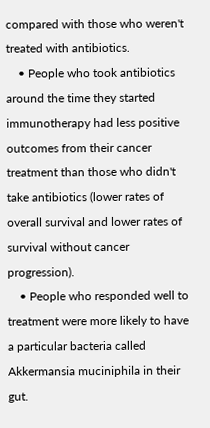compared with those who weren't treated with antibiotics.
    • People who took antibiotics around the time they started immunotherapy had less positive outcomes from their cancer treatment than those who didn't take antibiotics (lower rates of overall survival and lower rates of survival without cancer progression).
    • People who responded well to treatment were more likely to have a particular bacteria called Akkermansia muciniphila in their gut.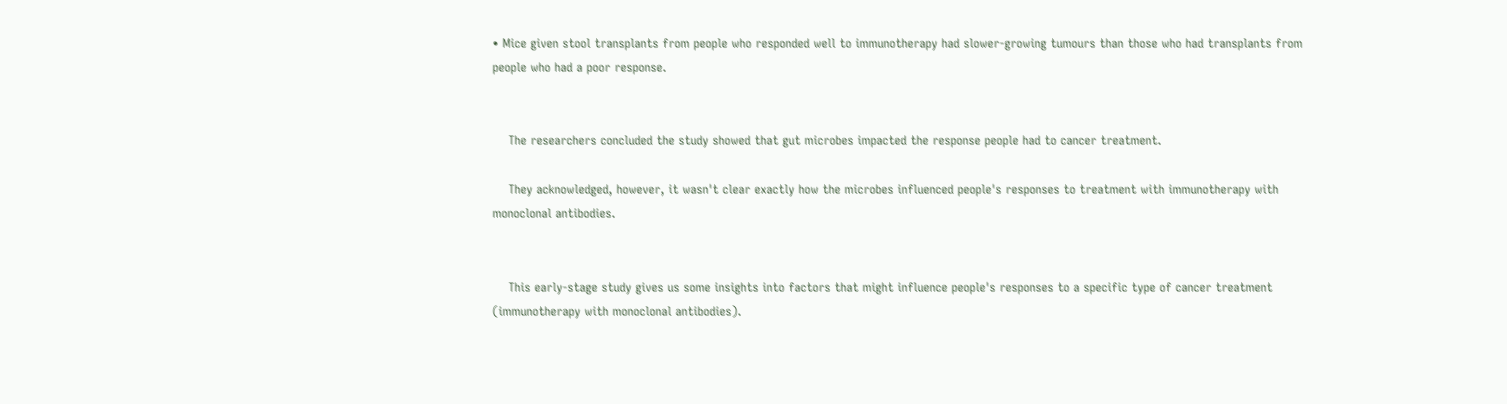• Mice given stool transplants from people who responded well to immunotherapy had slower-growing tumours than those who had transplants from people who had a poor response.


    The researchers concluded the study showed that gut microbes impacted the response people had to cancer treatment.

    They acknowledged, however, it wasn't clear exactly how the microbes influenced people's responses to treatment with immunotherapy with monoclonal antibodies.


    This early-stage study gives us some insights into factors that might influence people's responses to a specific type of cancer treatment (immunotherapy with monoclonal antibodies).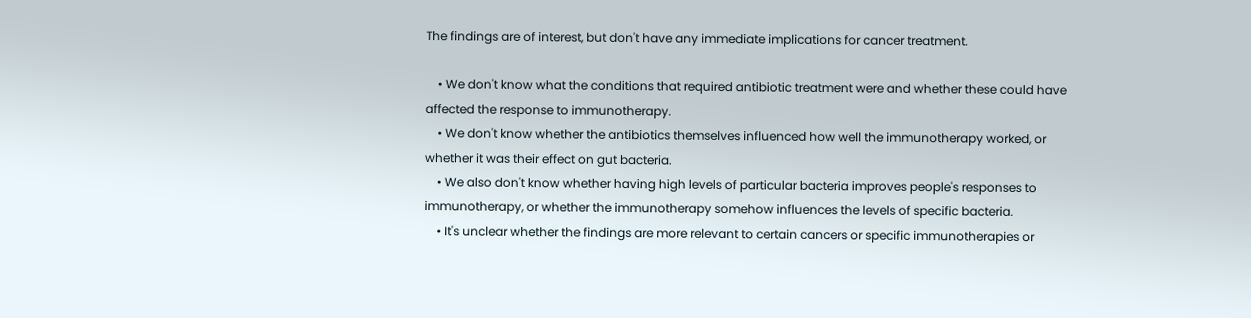The findings are of interest, but don't have any immediate implications for cancer treatment.

    • We don't know what the conditions that required antibiotic treatment were and whether these could have affected the response to immunotherapy.
    • We don't know whether the antibiotics themselves influenced how well the immunotherapy worked, or whether it was their effect on gut bacteria.
    • We also don't know whether having high levels of particular bacteria improves people's responses to immunotherapy, or whether the immunotherapy somehow influences the levels of specific bacteria.
    • It's unclear whether the findings are more relevant to certain cancers or specific immunotherapies or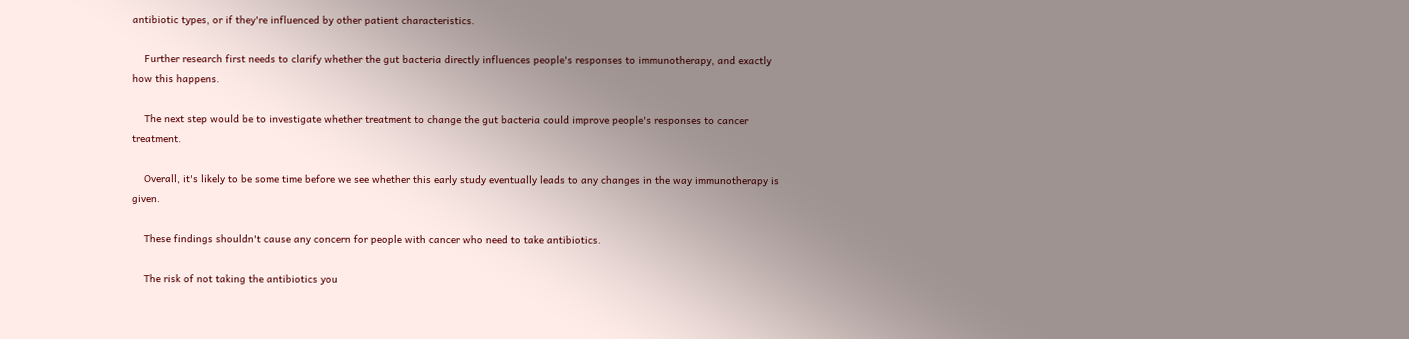antibiotic types, or if they're influenced by other patient characteristics.

    Further research first needs to clarify whether the gut bacteria directly influences people's responses to immunotherapy, and exactly how this happens.

    The next step would be to investigate whether treatment to change the gut bacteria could improve people's responses to cancer treatment.

    Overall, it's likely to be some time before we see whether this early study eventually leads to any changes in the way immunotherapy is given.

    These findings shouldn't cause any concern for people with cancer who need to take antibiotics.

    The risk of not taking the antibiotics you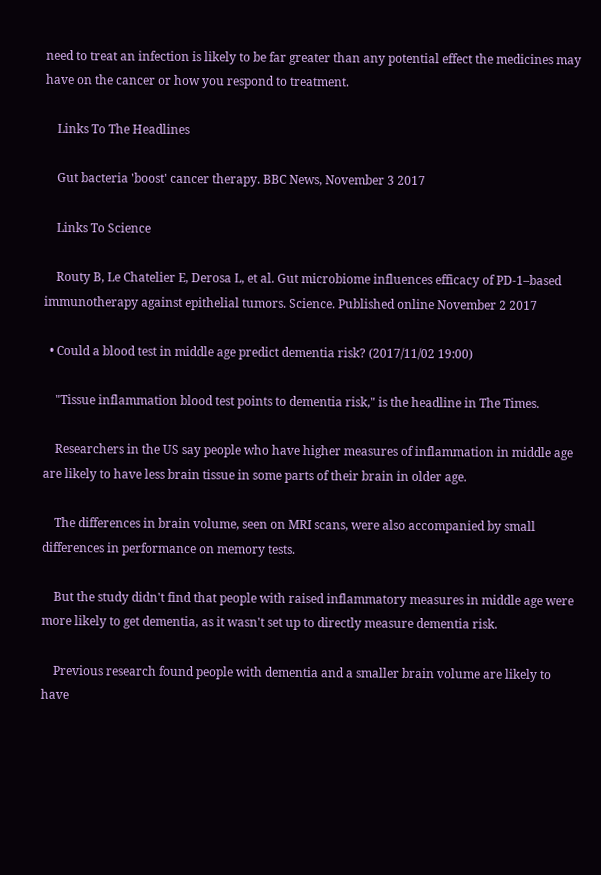need to treat an infection is likely to be far greater than any potential effect the medicines may have on the cancer or how you respond to treatment.

    Links To The Headlines

    Gut bacteria 'boost' cancer therapy. BBC News, November 3 2017

    Links To Science

    Routy B, Le Chatelier E, Derosa L, et al. Gut microbiome influences efficacy of PD-1–based immunotherapy against epithelial tumors. Science. Published online November 2 2017

  • Could a blood test in middle age predict dementia risk? (2017/11/02 19:00)

    "Tissue inflammation blood test points to dementia risk," is the headline in The Times.

    Researchers in the US say people who have higher measures of inflammation in middle age are likely to have less brain tissue in some parts of their brain in older age.

    The differences in brain volume, seen on MRI scans, were also accompanied by small differences in performance on memory tests.

    But the study didn't find that people with raised inflammatory measures in middle age were more likely to get dementia, as it wasn't set up to directly measure dementia risk.

    Previous research found people with dementia and a smaller brain volume are likely to have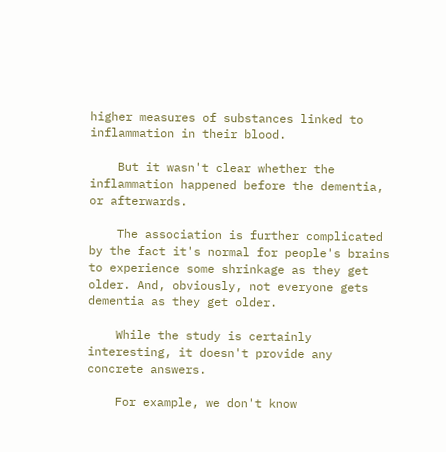higher measures of substances linked to inflammation in their blood.

    But it wasn't clear whether the inflammation happened before the dementia, or afterwards.

    The association is further complicated by the fact it's normal for people's brains to experience some shrinkage as they get older. And, obviously, not everyone gets dementia as they get older.

    While the study is certainly interesting, it doesn't provide any concrete answers.

    For example, we don't know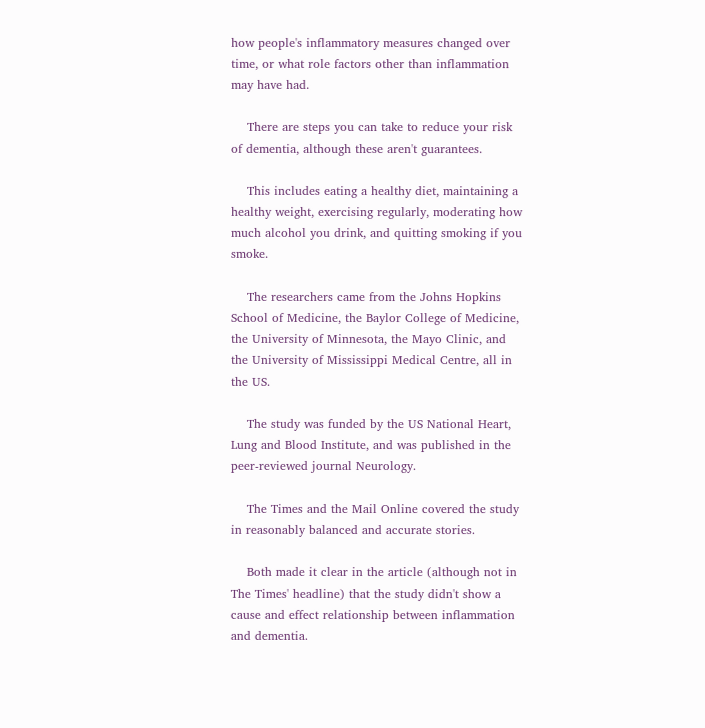how people's inflammatory measures changed over time, or what role factors other than inflammation may have had.

    There are steps you can take to reduce your risk of dementia, although these aren't guarantees.

    This includes eating a healthy diet, maintaining a healthy weight, exercising regularly, moderating how much alcohol you drink, and quitting smoking if you smoke.

    The researchers came from the Johns Hopkins School of Medicine, the Baylor College of Medicine, the University of Minnesota, the Mayo Clinic, and the University of Mississippi Medical Centre, all in the US.

    The study was funded by the US National Heart, Lung and Blood Institute, and was published in the peer-reviewed journal Neurology.

    The Times and the Mail Online covered the study in reasonably balanced and accurate stories.

    Both made it clear in the article (although not in The Times' headline) that the study didn't show a cause and effect relationship between inflammation and dementia.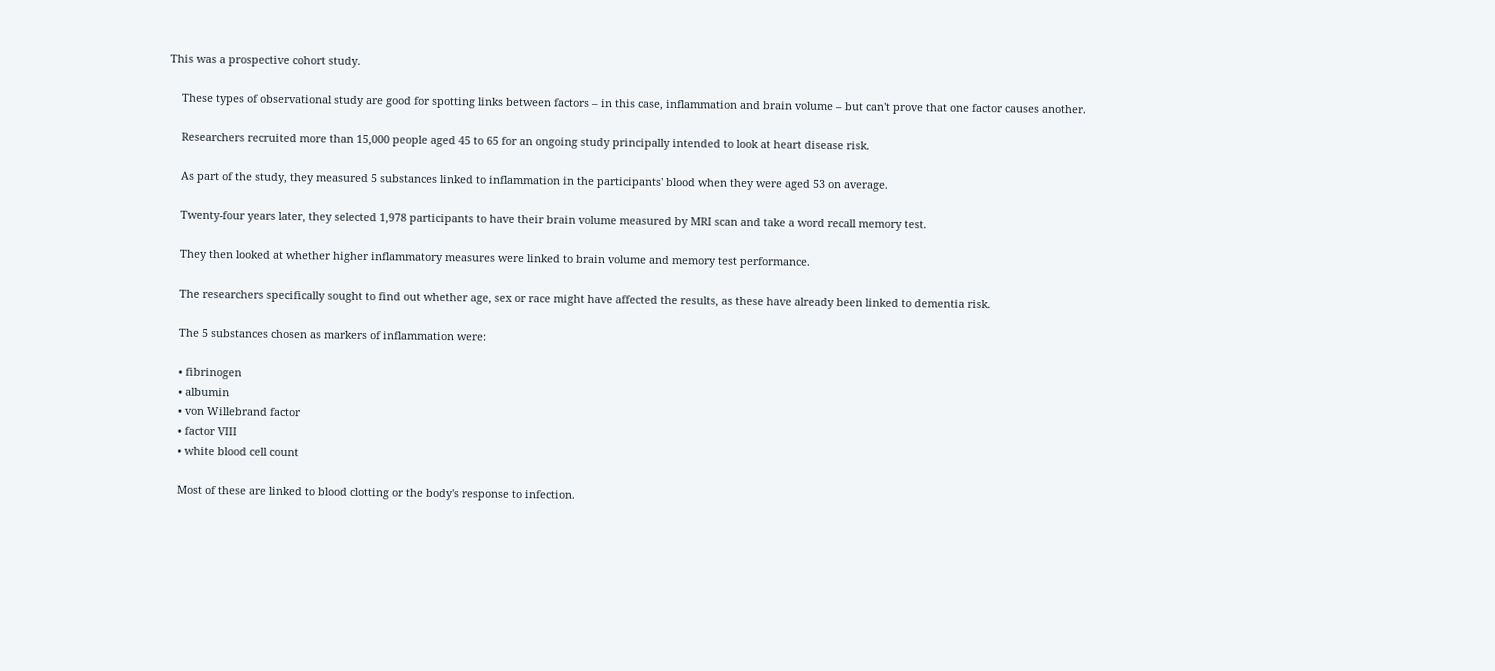This was a prospective cohort study.

    These types of observational study are good for spotting links between factors – in this case, inflammation and brain volume – but can't prove that one factor causes another.

    Researchers recruited more than 15,000 people aged 45 to 65 for an ongoing study principally intended to look at heart disease risk.

    As part of the study, they measured 5 substances linked to inflammation in the participants' blood when they were aged 53 on average.

    Twenty-four years later, they selected 1,978 participants to have their brain volume measured by MRI scan and take a word recall memory test.

    They then looked at whether higher inflammatory measures were linked to brain volume and memory test performance.

    The researchers specifically sought to find out whether age, sex or race might have affected the results, as these have already been linked to dementia risk.

    The 5 substances chosen as markers of inflammation were:

    • fibrinogen
    • albumin
    • von Willebrand factor
    • factor VIII
    • white blood cell count

    Most of these are linked to blood clotting or the body's response to infection.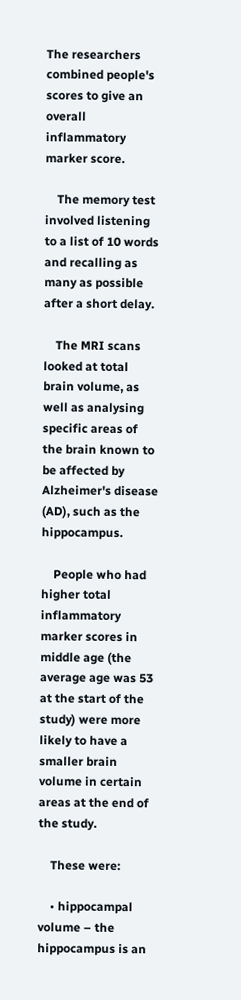The researchers combined people's scores to give an overall inflammatory marker score.

    The memory test involved listening to a list of 10 words and recalling as many as possible after a short delay.

    The MRI scans looked at total brain volume, as well as analysing specific areas of the brain known to be affected by Alzheimer's disease (AD), such as the hippocampus.

    People who had higher total inflammatory marker scores in middle age (the average age was 53 at the start of the study) were more likely to have a smaller brain volume in certain areas at the end of the study.

    These were:

    • hippocampal volume – the hippocampus is an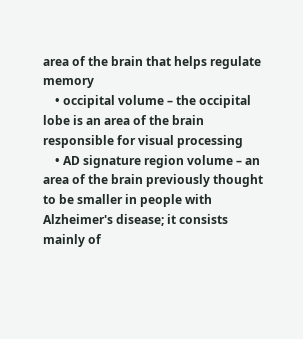area of the brain that helps regulate memory
    • occipital volume – the occipital lobe is an area of the brain responsible for visual processing
    • AD signature region volume – an area of the brain previously thought to be smaller in people with Alzheimer's disease; it consists mainly of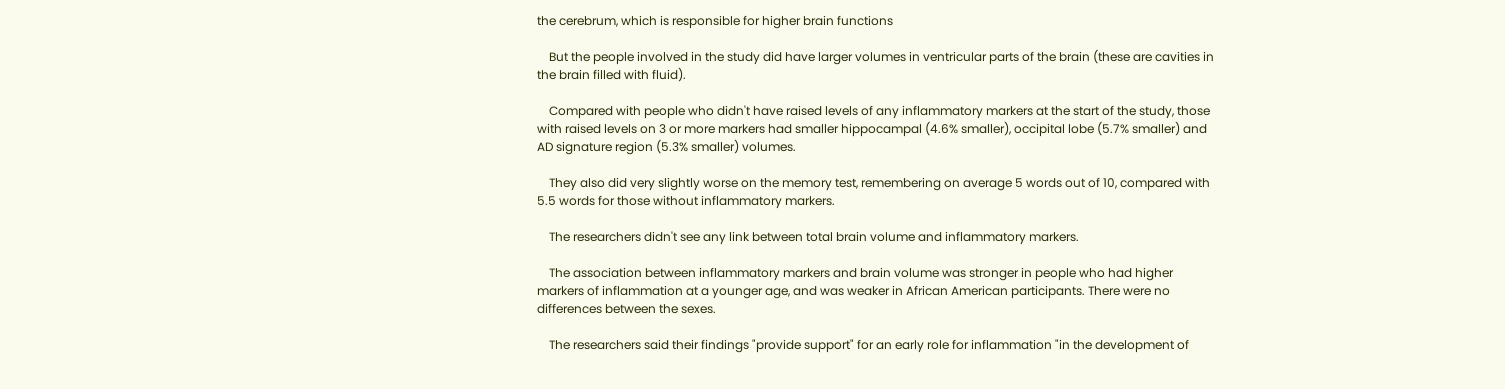the cerebrum, which is responsible for higher brain functions

    But the people involved in the study did have larger volumes in ventricular parts of the brain (these are cavities in the brain filled with fluid).

    Compared with people who didn't have raised levels of any inflammatory markers at the start of the study, those with raised levels on 3 or more markers had smaller hippocampal (4.6% smaller), occipital lobe (5.7% smaller) and AD signature region (5.3% smaller) volumes.

    They also did very slightly worse on the memory test, remembering on average 5 words out of 10, compared with 5.5 words for those without inflammatory markers.

    The researchers didn't see any link between total brain volume and inflammatory markers.

    The association between inflammatory markers and brain volume was stronger in people who had higher markers of inflammation at a younger age, and was weaker in African American participants. There were no differences between the sexes.

    The researchers said their findings "provide support" for an early role for inflammation "in the development of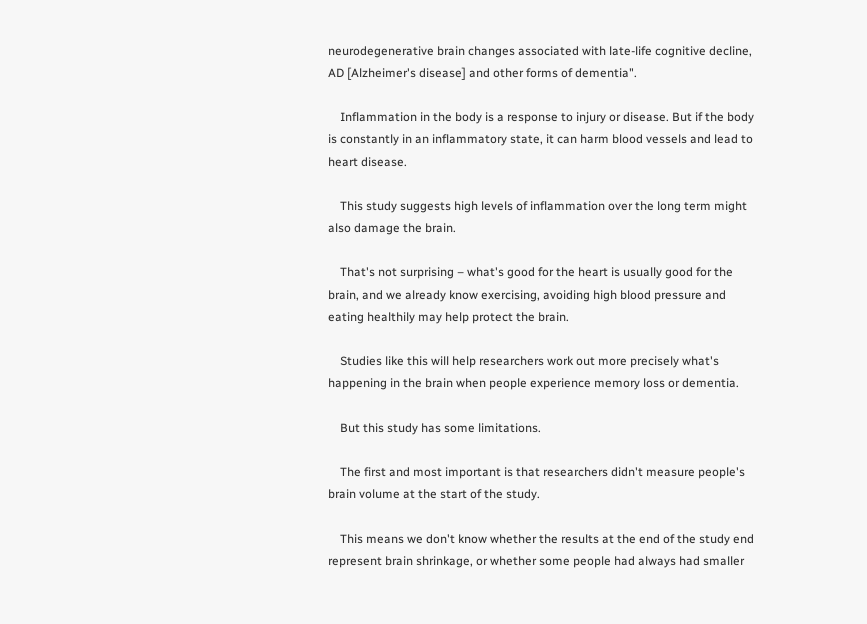neurodegenerative brain changes associated with late-life cognitive decline, AD [Alzheimer's disease] and other forms of dementia".

    Inflammation in the body is a response to injury or disease. But if the body is constantly in an inflammatory state, it can harm blood vessels and lead to heart disease.

    This study suggests high levels of inflammation over the long term might also damage the brain.

    That's not surprising – what's good for the heart is usually good for the brain, and we already know exercising, avoiding high blood pressure and eating healthily may help protect the brain.

    Studies like this will help researchers work out more precisely what's happening in the brain when people experience memory loss or dementia.

    But this study has some limitations.

    The first and most important is that researchers didn't measure people's brain volume at the start of the study.

    This means we don't know whether the results at the end of the study end represent brain shrinkage, or whether some people had always had smaller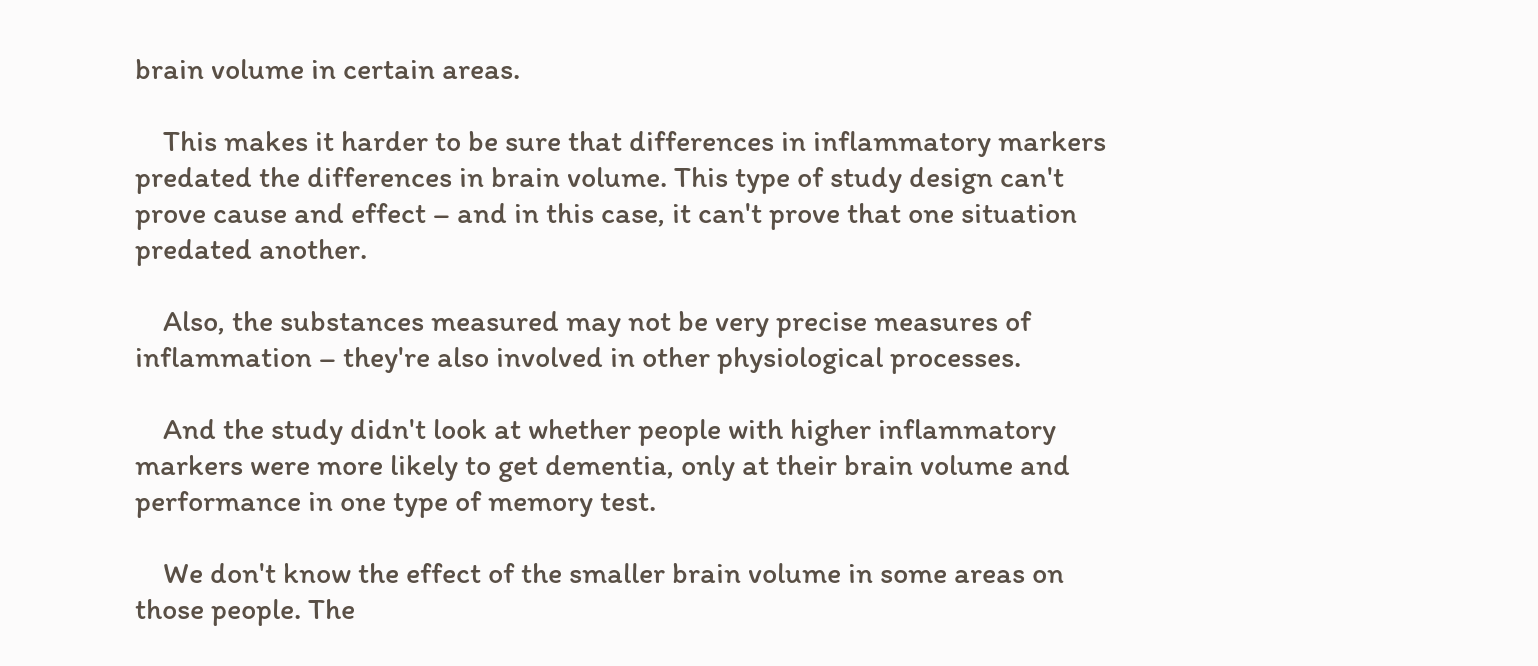brain volume in certain areas.

    This makes it harder to be sure that differences in inflammatory markers predated the differences in brain volume. This type of study design can't prove cause and effect – and in this case, it can't prove that one situation predated another.

    Also, the substances measured may not be very precise measures of inflammation – they're also involved in other physiological processes.

    And the study didn't look at whether people with higher inflammatory markers were more likely to get dementia, only at their brain volume and performance in one type of memory test.

    We don't know the effect of the smaller brain volume in some areas on those people. The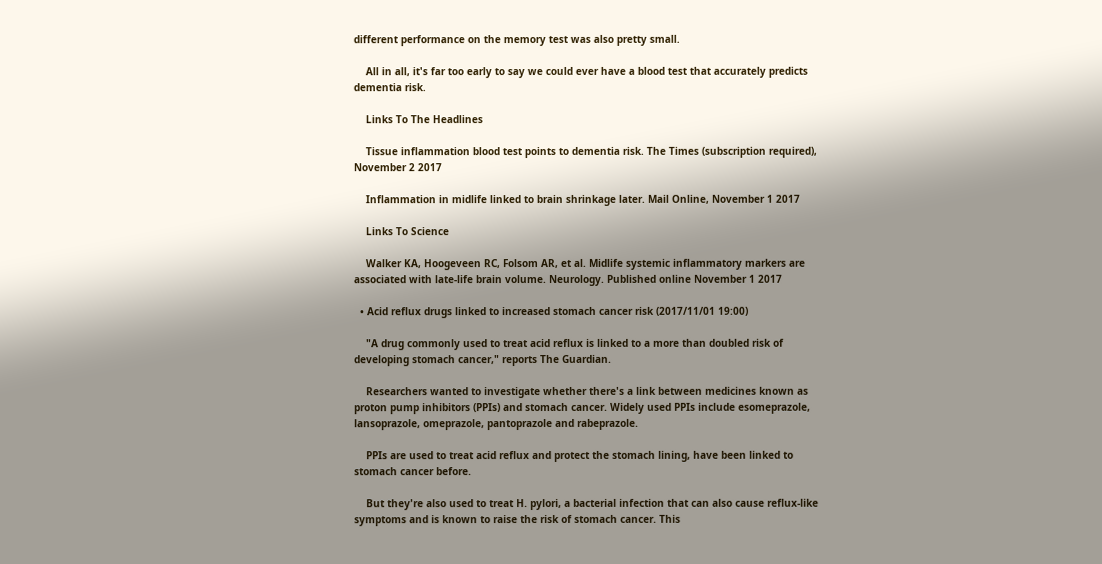different performance on the memory test was also pretty small.

    All in all, it's far too early to say we could ever have a blood test that accurately predicts dementia risk.

    Links To The Headlines

    Tissue inflammation blood test points to dementia risk. The Times (subscription required), November 2 2017

    Inflammation in midlife linked to brain shrinkage later. Mail Online, November 1 2017

    Links To Science

    Walker KA, Hoogeveen RC, Folsom AR, et al. Midlife systemic inflammatory markers are associated with late-life brain volume. Neurology. Published online November 1 2017

  • Acid reflux drugs linked to increased stomach cancer risk (2017/11/01 19:00)

    "A drug commonly used to treat acid reflux is linked to a more than doubled risk of developing stomach cancer," reports The Guardian.

    Researchers wanted to investigate whether there's a link between medicines known as proton pump inhibitors (PPIs) and stomach cancer. Widely used PPIs include esomeprazole, lansoprazole, omeprazole, pantoprazole and rabeprazole.

    PPIs are used to treat acid reflux and protect the stomach lining, have been linked to stomach cancer before.

    But they're also used to treat H. pylori, a bacterial infection that can also cause reflux-like symptoms and is known to raise the risk of stomach cancer. This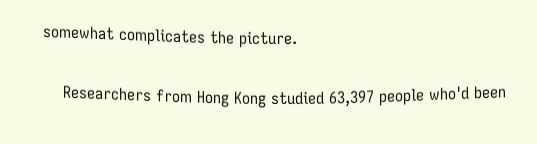somewhat complicates the picture.

    Researchers from Hong Kong studied 63,397 people who'd been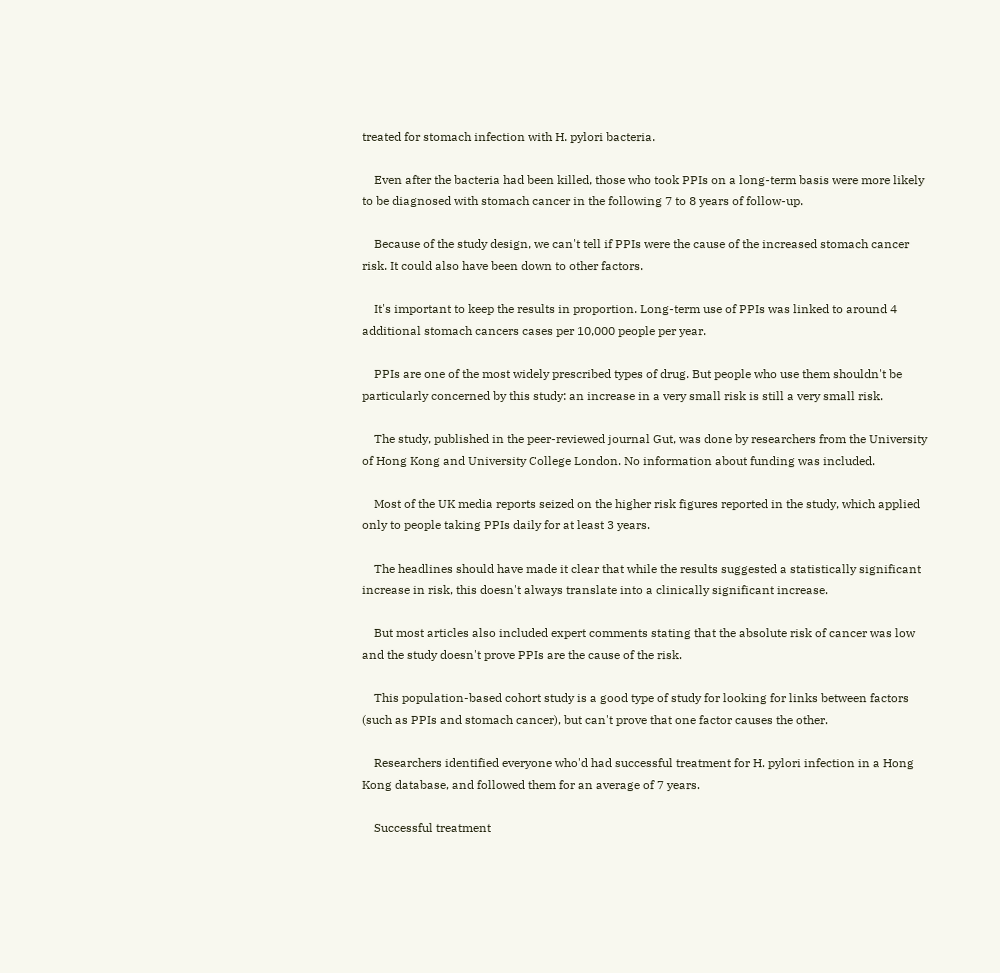treated for stomach infection with H. pylori bacteria.

    Even after the bacteria had been killed, those who took PPIs on a long-term basis were more likely to be diagnosed with stomach cancer in the following 7 to 8 years of follow-up.

    Because of the study design, we can't tell if PPIs were the cause of the increased stomach cancer risk. It could also have been down to other factors.

    It's important to keep the results in proportion. Long-term use of PPIs was linked to around 4 additional stomach cancers cases per 10,000 people per year.

    PPIs are one of the most widely prescribed types of drug. But people who use them shouldn't be particularly concerned by this study: an increase in a very small risk is still a very small risk.

    The study, published in the peer-reviewed journal Gut, was done by researchers from the University of Hong Kong and University College London. No information about funding was included.

    Most of the UK media reports seized on the higher risk figures reported in the study, which applied only to people taking PPIs daily for at least 3 years.

    The headlines should have made it clear that while the results suggested a statistically significant increase in risk, this doesn't always translate into a clinically significant increase.

    But most articles also included expert comments stating that the absolute risk of cancer was low and the study doesn't prove PPIs are the cause of the risk.

    This population-based cohort study is a good type of study for looking for links between factors (such as PPIs and stomach cancer), but can't prove that one factor causes the other.

    Researchers identified everyone who'd had successful treatment for H. pylori infection in a Hong Kong database, and followed them for an average of 7 years.

    Successful treatment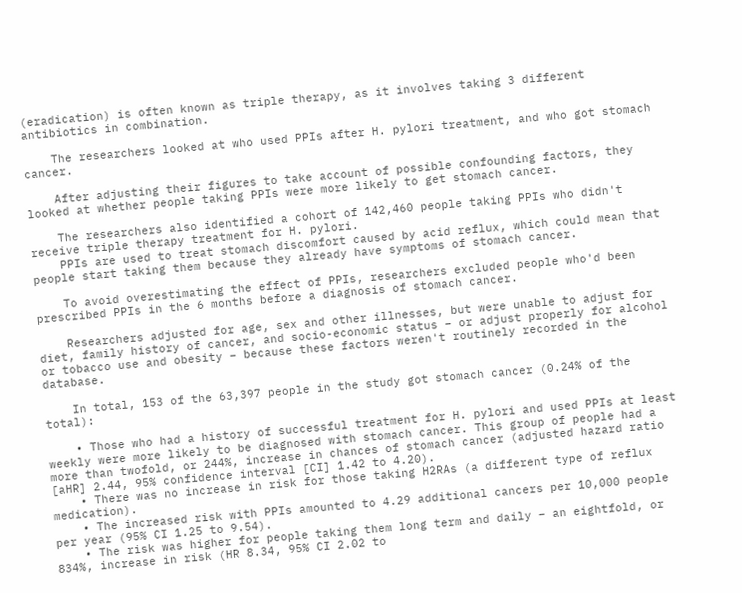(eradication) is often known as triple therapy, as it involves taking 3 different antibiotics in combination.

    The researchers looked at who used PPIs after H. pylori treatment, and who got stomach cancer.

    After adjusting their figures to take account of possible confounding factors, they looked at whether people taking PPIs were more likely to get stomach cancer.

    The researchers also identified a cohort of 142,460 people taking PPIs who didn't receive triple therapy treatment for H. pylori.
    PPIs are used to treat stomach discomfort caused by acid reflux, which could mean that people start taking them because they already have symptoms of stomach cancer.

    To avoid overestimating the effect of PPIs, researchers excluded people who'd been prescribed PPIs in the 6 months before a diagnosis of stomach cancer.

    Researchers adjusted for age, sex and other illnesses, but were unable to adjust for diet, family history of cancer, and socio-economic status – or adjust properly for alcohol or tobacco use and obesity – because these factors weren't routinely recorded in the database.

    In total, 153 of the 63,397 people in the study got stomach cancer (0.24% of the total):

    • Those who had a history of successful treatment for H. pylori and used PPIs at least weekly were more likely to be diagnosed with stomach cancer. This group of people had a more than twofold, or 244%, increase in chances of stomach cancer (adjusted hazard ratio [aHR] 2.44, 95% confidence interval [CI] 1.42 to 4.20).
    • There was no increase in risk for those taking H2RAs (a different type of reflux medication).
    • The increased risk with PPIs amounted to 4.29 additional cancers per 10,000 people per year (95% CI 1.25 to 9.54).
    • The risk was higher for people taking them long term and daily – an eightfold, or 834%, increase in risk (HR 8.34, 95% CI 2.02 to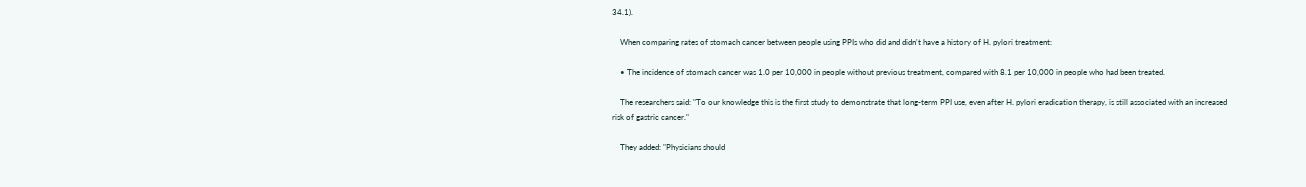34.1).

    When comparing rates of stomach cancer between people using PPIs who did and didn't have a history of H. pylori treatment:

    • The incidence of stomach cancer was 1.0 per 10,000 in people without previous treatment, compared with 8.1 per 10,000 in people who had been treated.

    The researchers said: "To our knowledge this is the first study to demonstrate that long-term PPI use, even after H. pylori eradication therapy, is still associated with an increased risk of gastric cancer."

    They added: "Physicians should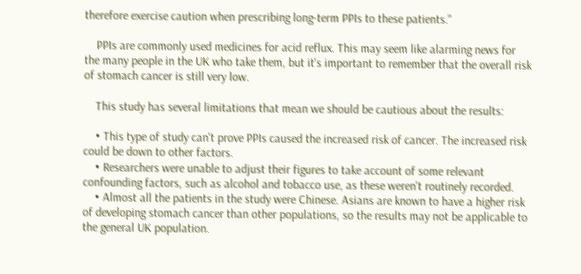therefore exercise caution when prescribing long-term PPIs to these patients."

    PPIs are commonly used medicines for acid reflux. This may seem like alarming news for the many people in the UK who take them, but it's important to remember that the overall risk of stomach cancer is still very low.

    This study has several limitations that mean we should be cautious about the results:

    • This type of study can't prove PPIs caused the increased risk of cancer. The increased risk could be down to other factors.
    • Researchers were unable to adjust their figures to take account of some relevant confounding factors, such as alcohol and tobacco use, as these weren't routinely recorded.
    • Almost all the patients in the study were Chinese. Asians are known to have a higher risk of developing stomach cancer than other populations, so the results may not be applicable to the general UK population.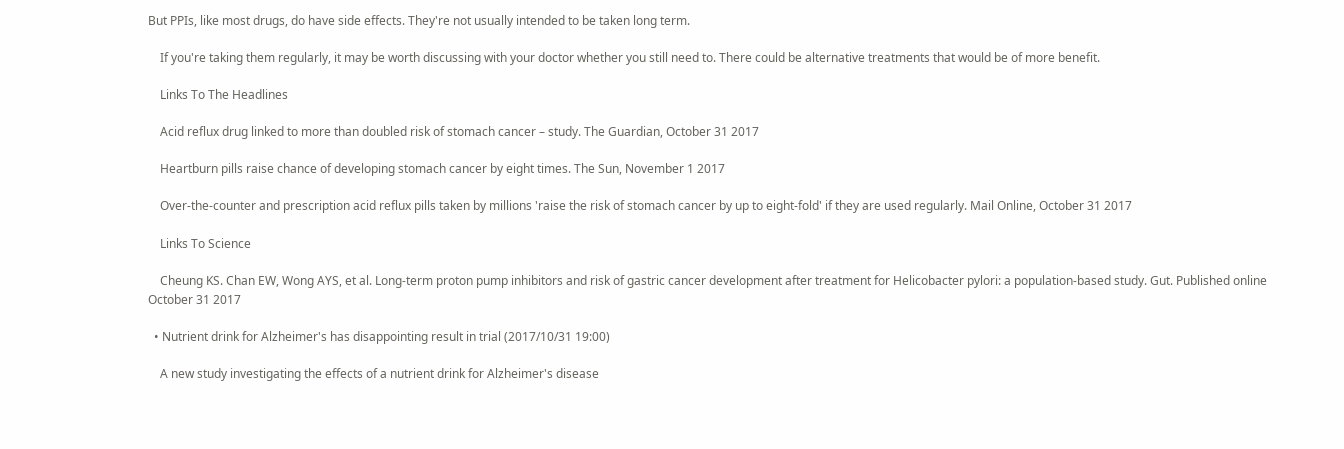But PPIs, like most drugs, do have side effects. They're not usually intended to be taken long term.

    If you're taking them regularly, it may be worth discussing with your doctor whether you still need to. There could be alternative treatments that would be of more benefit.

    Links To The Headlines

    Acid reflux drug linked to more than doubled risk of stomach cancer – study. The Guardian, October 31 2017

    Heartburn pills raise chance of developing stomach cancer by eight times. The Sun, November 1 2017

    Over-the-counter and prescription acid reflux pills taken by millions 'raise the risk of stomach cancer by up to eight-fold' if they are used regularly. Mail Online, October 31 2017

    Links To Science

    Cheung KS. Chan EW, Wong AYS, et al. Long-term proton pump inhibitors and risk of gastric cancer development after treatment for Helicobacter pylori: a population-based study. Gut. Published online October 31 2017

  • Nutrient drink for Alzheimer's has disappointing result in trial (2017/10/31 19:00)

    A new study investigating the effects of a nutrient drink for Alzheimer's disease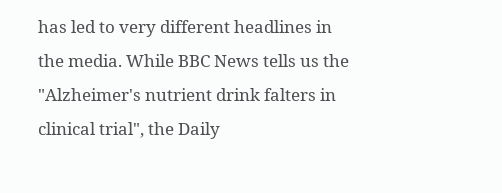has led to very different headlines in the media. While BBC News tells us the "Alzheimer's nutrient drink falters in clinical trial", the Daily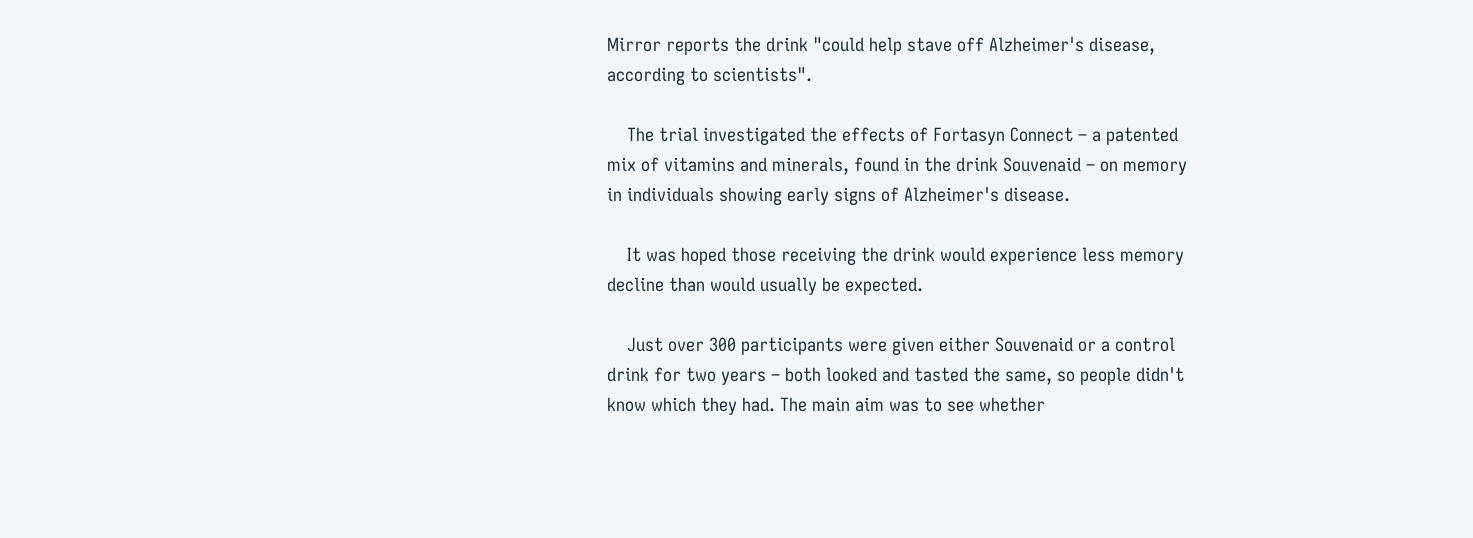Mirror reports the drink "could help stave off Alzheimer's disease, according to scientists".

    The trial investigated the effects of Fortasyn Connect – a patented mix of vitamins and minerals, found in the drink Souvenaid – on memory in individuals showing early signs of Alzheimer's disease.

    It was hoped those receiving the drink would experience less memory decline than would usually be expected.

    Just over 300 participants were given either Souvenaid or a control drink for two years – both looked and tasted the same, so people didn't know which they had. The main aim was to see whether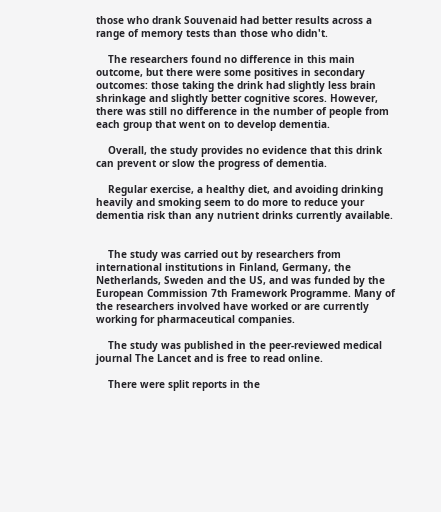those who drank Souvenaid had better results across a range of memory tests than those who didn't.

    The researchers found no difference in this main outcome, but there were some positives in secondary outcomes: those taking the drink had slightly less brain shrinkage and slightly better cognitive scores. However, there was still no difference in the number of people from each group that went on to develop dementia.

    Overall, the study provides no evidence that this drink can prevent or slow the progress of dementia.

    Regular exercise, a healthy diet, and avoiding drinking heavily and smoking seem to do more to reduce your dementia risk than any nutrient drinks currently available.


    The study was carried out by researchers from international institutions in Finland, Germany, the Netherlands, Sweden and the US, and was funded by the European Commission 7th Framework Programme. Many of the researchers involved have worked or are currently working for pharmaceutical companies.

    The study was published in the peer-reviewed medical journal The Lancet and is free to read online.

    There were split reports in the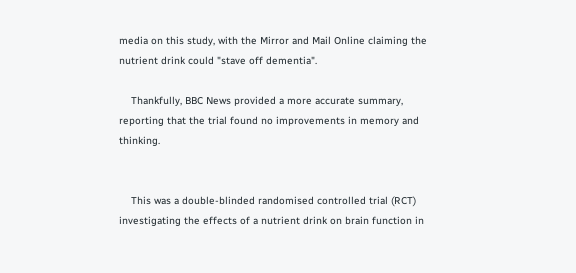media on this study, with the Mirror and Mail Online claiming the nutrient drink could "stave off dementia".

    Thankfully, BBC News provided a more accurate summary, reporting that the trial found no improvements in memory and thinking.


    This was a double-blinded randomised controlled trial (RCT) investigating the effects of a nutrient drink on brain function in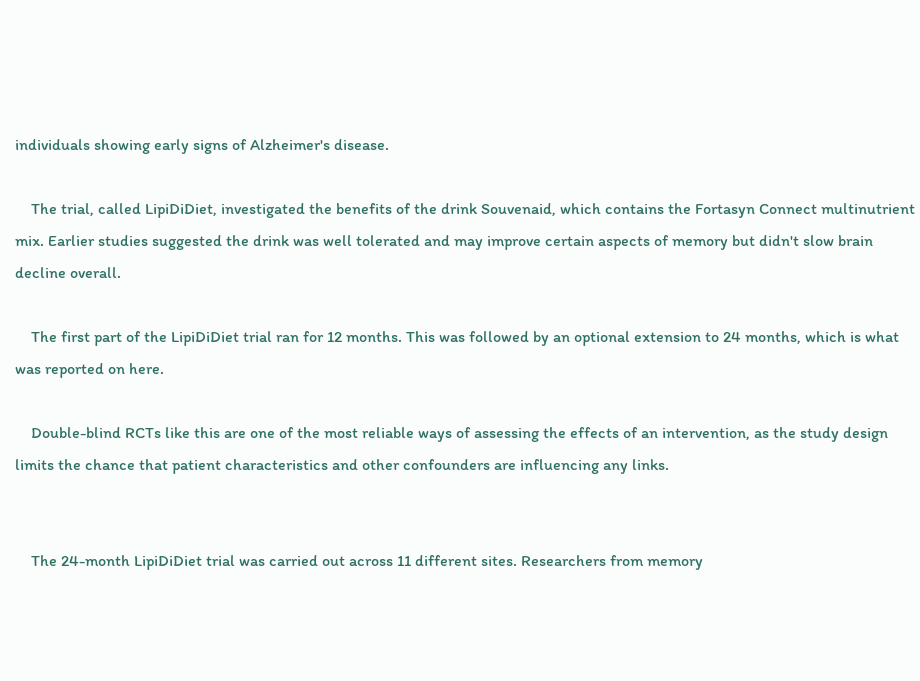individuals showing early signs of Alzheimer's disease.

    The trial, called LipiDiDiet, investigated the benefits of the drink Souvenaid, which contains the Fortasyn Connect multinutrient mix. Earlier studies suggested the drink was well tolerated and may improve certain aspects of memory but didn't slow brain decline overall.

    The first part of the LipiDiDiet trial ran for 12 months. This was followed by an optional extension to 24 months, which is what was reported on here.

    Double-blind RCTs like this are one of the most reliable ways of assessing the effects of an intervention, as the study design limits the chance that patient characteristics and other confounders are influencing any links.


    The 24-month LipiDiDiet trial was carried out across 11 different sites. Researchers from memory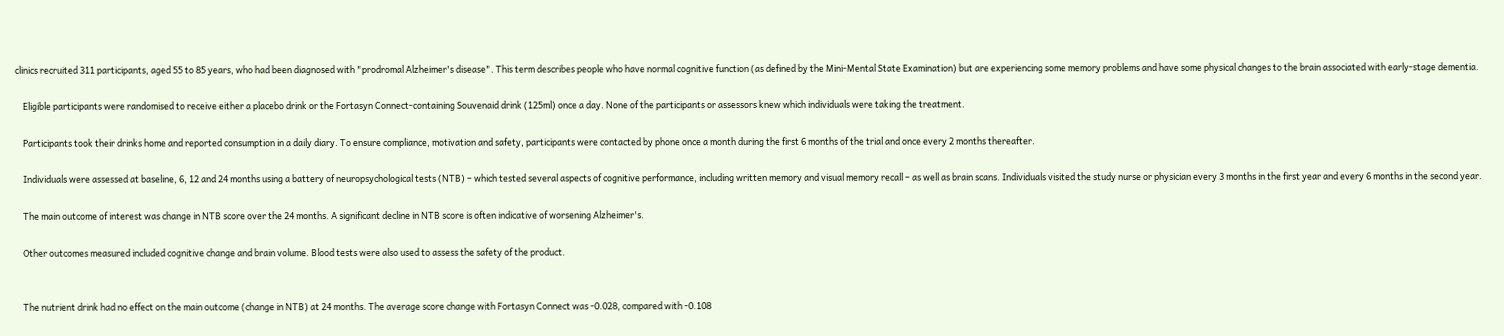clinics recruited 311 participants, aged 55 to 85 years, who had been diagnosed with "prodromal Alzheimer's disease". This term describes people who have normal cognitive function (as defined by the Mini-Mental State Examination) but are experiencing some memory problems and have some physical changes to the brain associated with early-stage dementia.

    Eligible participants were randomised to receive either a placebo drink or the Fortasyn Connect-containing Souvenaid drink (125ml) once a day. None of the participants or assessors knew which individuals were taking the treatment.

    Participants took their drinks home and reported consumption in a daily diary. To ensure compliance, motivation and safety, participants were contacted by phone once a month during the first 6 months of the trial and once every 2 months thereafter.

    Individuals were assessed at baseline, 6, 12 and 24 months using a battery of neuropsychological tests (NTB) – which tested several aspects of cognitive performance, including written memory and visual memory recall – as well as brain scans. Individuals visited the study nurse or physician every 3 months in the first year and every 6 months in the second year.

    The main outcome of interest was change in NTB score over the 24 months. A significant decline in NTB score is often indicative of worsening Alzheimer's.

    Other outcomes measured included cognitive change and brain volume. Blood tests were also used to assess the safety of the product.


    The nutrient drink had no effect on the main outcome (change in NTB) at 24 months. The average score change with Fortasyn Connect was -0.028, compared with -0.108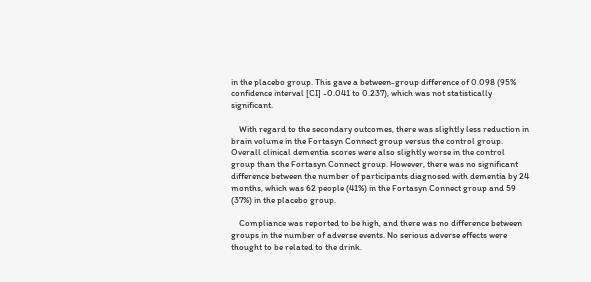in the placebo group. This gave a between-group difference of 0.098 (95% confidence interval [CI] -0.041 to 0.237), which was not statistically significant.

    With regard to the secondary outcomes, there was slightly less reduction in brain volume in the Fortasyn Connect group versus the control group. Overall clinical dementia scores were also slightly worse in the control group than the Fortasyn Connect group. However, there was no significant difference between the number of participants diagnosed with dementia by 24 months, which was 62 people (41%) in the Fortasyn Connect group and 59 (37%) in the placebo group.

    Compliance was reported to be high, and there was no difference between groups in the number of adverse events. No serious adverse effects were thought to be related to the drink.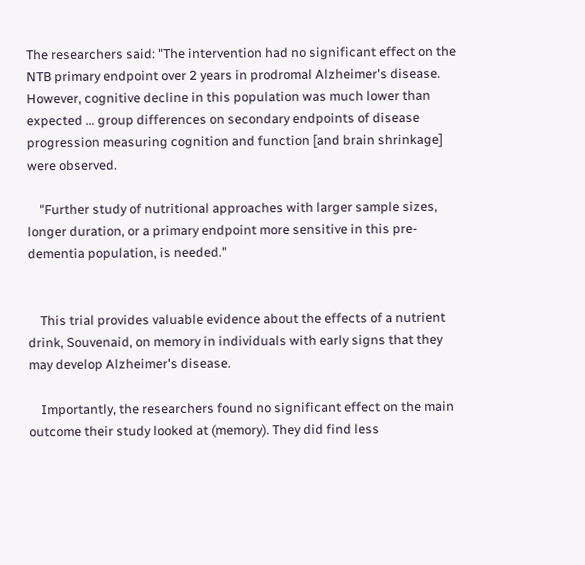The researchers said: "The intervention had no significant effect on the NTB primary endpoint over 2 years in prodromal Alzheimer's disease. However, cognitive decline in this population was much lower than expected … group differences on secondary endpoints of disease progression measuring cognition and function [and brain shrinkage] were observed.

    "Further study of nutritional approaches with larger sample sizes, longer duration, or a primary endpoint more sensitive in this pre-dementia population, is needed."


    This trial provides valuable evidence about the effects of a nutrient drink, Souvenaid, on memory in individuals with early signs that they may develop Alzheimer's disease.

    Importantly, the researchers found no significant effect on the main outcome their study looked at (memory). They did find less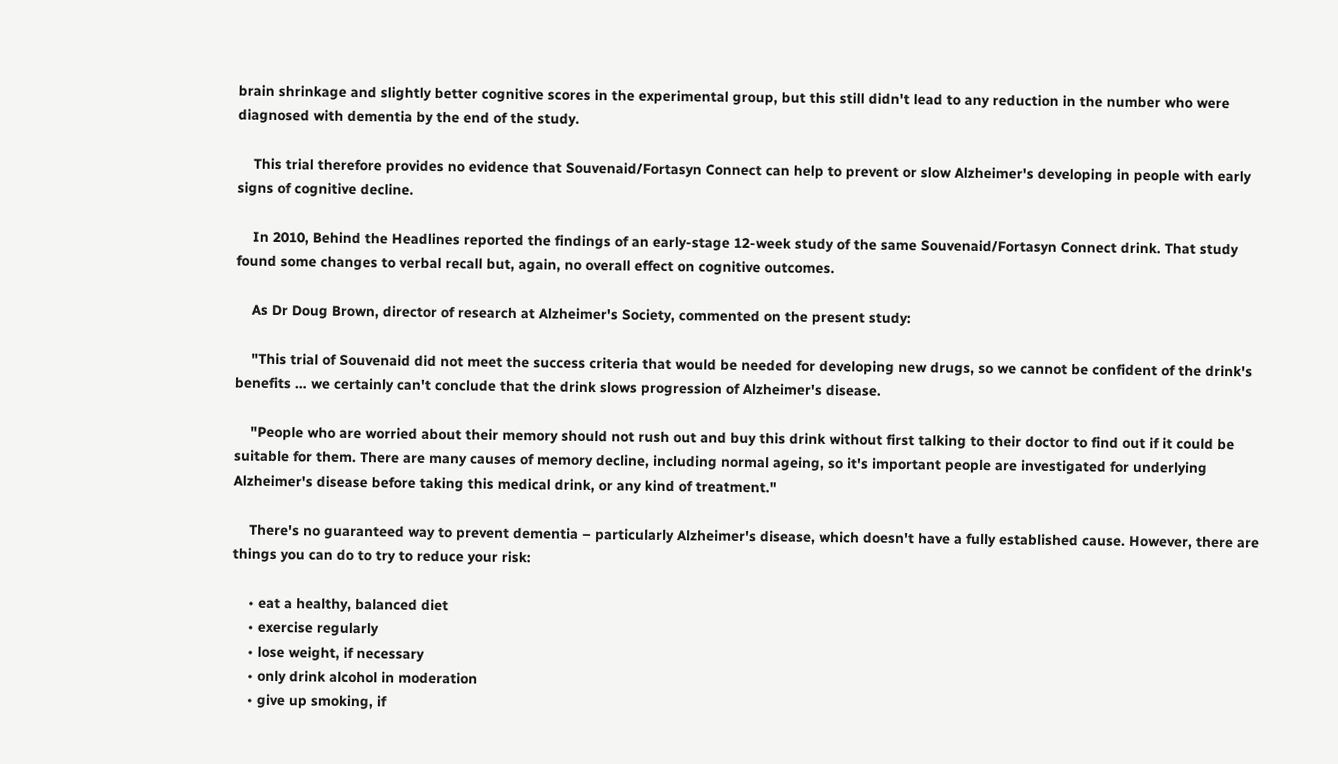brain shrinkage and slightly better cognitive scores in the experimental group, but this still didn't lead to any reduction in the number who were diagnosed with dementia by the end of the study.

    This trial therefore provides no evidence that Souvenaid/Fortasyn Connect can help to prevent or slow Alzheimer's developing in people with early signs of cognitive decline.

    In 2010, Behind the Headlines reported the findings of an early-stage 12-week study of the same Souvenaid/Fortasyn Connect drink. That study found some changes to verbal recall but, again, no overall effect on cognitive outcomes.

    As Dr Doug Brown, director of research at Alzheimer's Society, commented on the present study:

    "This trial of Souvenaid did not meet the success criteria that would be needed for developing new drugs, so we cannot be confident of the drink's benefits … we certainly can't conclude that the drink slows progression of Alzheimer's disease.

    "People who are worried about their memory should not rush out and buy this drink without first talking to their doctor to find out if it could be suitable for them. There are many causes of memory decline, including normal ageing, so it's important people are investigated for underlying Alzheimer's disease before taking this medical drink, or any kind of treatment."

    There's no guaranteed way to prevent dementia – particularly Alzheimer's disease, which doesn't have a fully established cause. However, there are things you can do to try to reduce your risk:

    • eat a healthy, balanced diet
    • exercise regularly
    • lose weight, if necessary
    • only drink alcohol in moderation
    • give up smoking, if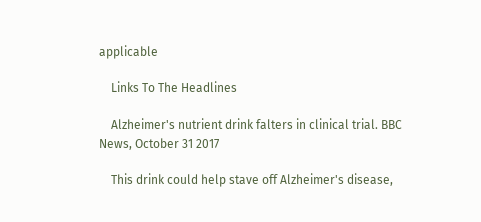applicable

    Links To The Headlines

    Alzheimer's nutrient drink falters in clinical trial. BBC News, October 31 2017

    This drink could help stave off Alzheimer's disease,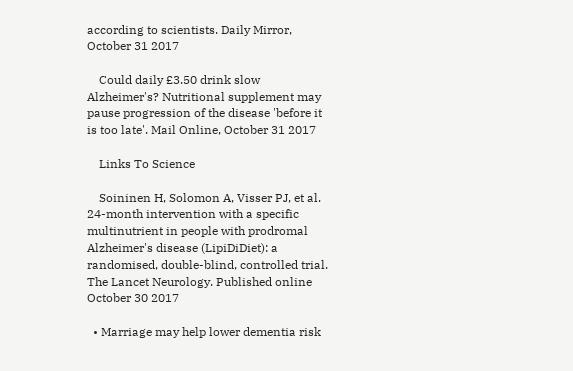according to scientists. Daily Mirror, October 31 2017

    Could daily £3.50 drink slow Alzheimer's? Nutritional supplement may pause progression of the disease 'before it is too late'. Mail Online, October 31 2017

    Links To Science

    Soininen H, Solomon A, Visser PJ, et al. 24-month intervention with a specific multinutrient in people with prodromal Alzheimer's disease (LipiDiDiet): a randomised, double-blind, controlled trial. The Lancet Neurology. Published online October 30 2017

  • Marriage may help lower dementia risk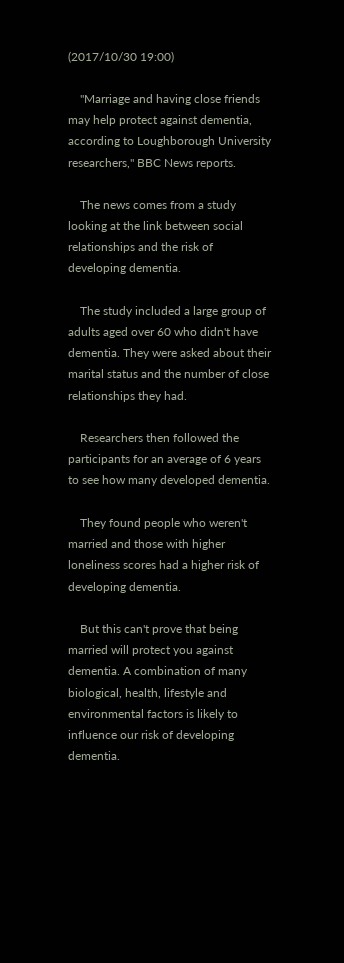(2017/10/30 19:00)

    "Marriage and having close friends may help protect against dementia, according to Loughborough University researchers," BBC News reports.

    The news comes from a study looking at the link between social relationships and the risk of developing dementia.

    The study included a large group of adults aged over 60 who didn't have dementia. They were asked about their marital status and the number of close relationships they had.

    Researchers then followed the participants for an average of 6 years to see how many developed dementia.

    They found people who weren't married and those with higher loneliness scores had a higher risk of developing dementia.

    But this can't prove that being married will protect you against dementia. A combination of many biological, health, lifestyle and environmental factors is likely to influence our risk of developing dementia.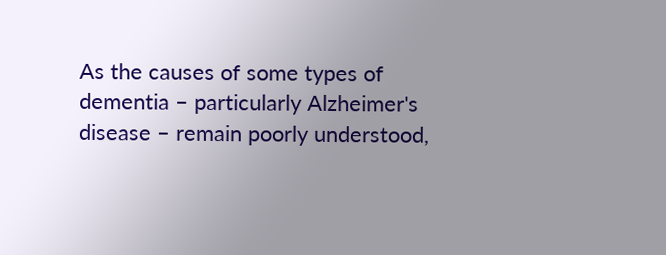As the causes of some types of dementia – particularly Alzheimer's disease – remain poorly understood,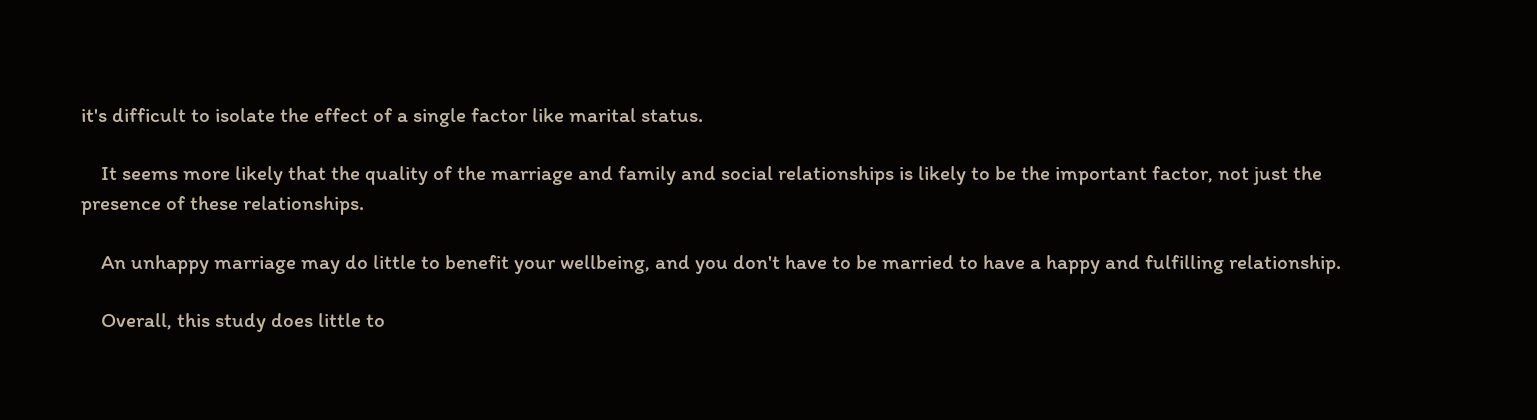it's difficult to isolate the effect of a single factor like marital status.

    It seems more likely that the quality of the marriage and family and social relationships is likely to be the important factor, not just the presence of these relationships.

    An unhappy marriage may do little to benefit your wellbeing, and you don't have to be married to have a happy and fulfilling relationship.

    Overall, this study does little to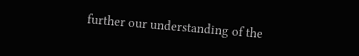further our understanding of the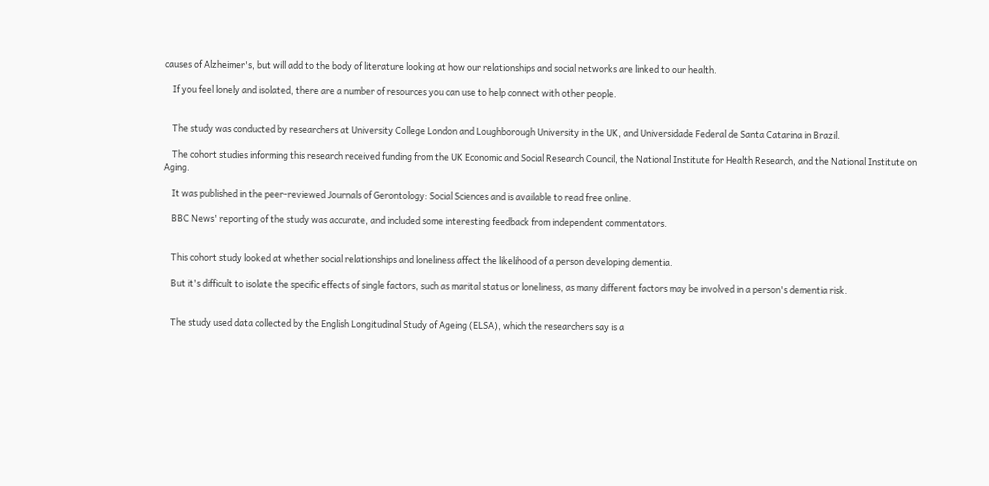causes of Alzheimer's, but will add to the body of literature looking at how our relationships and social networks are linked to our health.

    If you feel lonely and isolated, there are a number of resources you can use to help connect with other people.


    The study was conducted by researchers at University College London and Loughborough University in the UK, and Universidade Federal de Santa Catarina in Brazil.

    The cohort studies informing this research received funding from the UK Economic and Social Research Council, the National Institute for Health Research, and the National Institute on Aging.

    It was published in the peer-reviewed Journals of Gerontology: Social Sciences and is available to read free online.

    BBC News' reporting of the study was accurate, and included some interesting feedback from independent commentators.


    This cohort study looked at whether social relationships and loneliness affect the likelihood of a person developing dementia.

    But it's difficult to isolate the specific effects of single factors, such as marital status or loneliness, as many different factors may be involved in a person's dementia risk.


    The study used data collected by the English Longitudinal Study of Ageing (ELSA), which the researchers say is a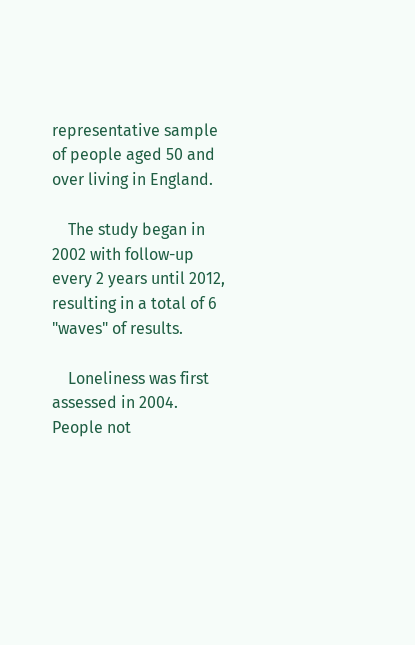representative sample of people aged 50 and over living in England.

    The study began in 2002 with follow-up every 2 years until 2012, resulting in a total of 6 "waves" of results.

    Loneliness was first assessed in 2004. People not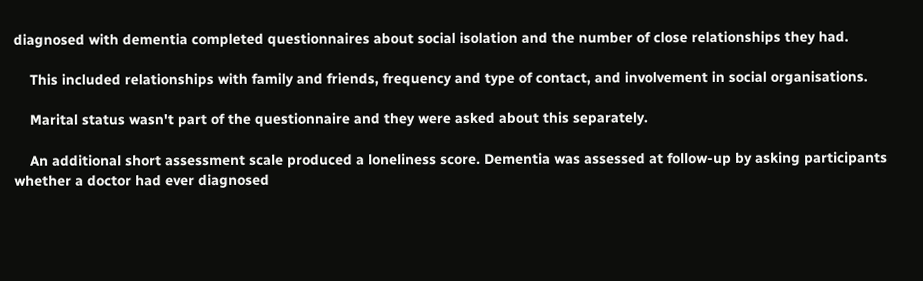diagnosed with dementia completed questionnaires about social isolation and the number of close relationships they had.

    This included relationships with family and friends, frequency and type of contact, and involvement in social organisations.

    Marital status wasn't part of the questionnaire and they were asked about this separately.

    An additional short assessment scale produced a loneliness score. Dementia was assessed at follow-up by asking participants whether a doctor had ever diagnosed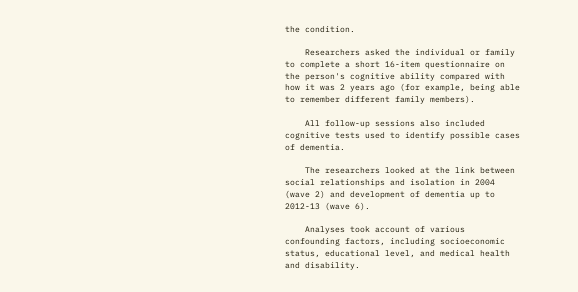the condition.

    Researchers asked the individual or family to complete a short 16-item questionnaire on the person's cognitive ability compared with how it was 2 years ago (for example, being able to remember different family members).

    All follow-up sessions also included cognitive tests used to identify possible cases of dementia.

    The researchers looked at the link between social relationships and isolation in 2004 (wave 2) and development of dementia up to 2012-13 (wave 6).

    Analyses took account of various confounding factors, including socioeconomic status, educational level, and medical health and disability.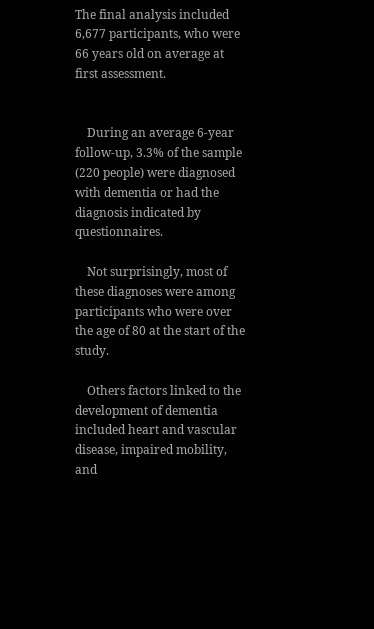The final analysis included 6,677 participants, who were 66 years old on average at first assessment.


    During an average 6-year follow-up, 3.3% of the sample (220 people) were diagnosed with dementia or had the diagnosis indicated by questionnaires.

    Not surprisingly, most of these diagnoses were among participants who were over the age of 80 at the start of the study.

    Others factors linked to the development of dementia included heart and vascular disease, impaired mobility, and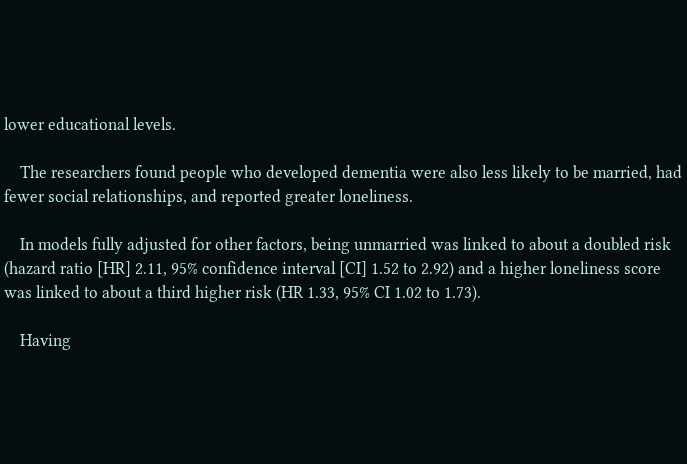lower educational levels.

    The researchers found people who developed dementia were also less likely to be married, had fewer social relationships, and reported greater loneliness.

    In models fully adjusted for other factors, being unmarried was linked to about a doubled risk (hazard ratio [HR] 2.11, 95% confidence interval [CI] 1.52 to 2.92) and a higher loneliness score was linked to about a third higher risk (HR 1.33, 95% CI 1.02 to 1.73).

    Having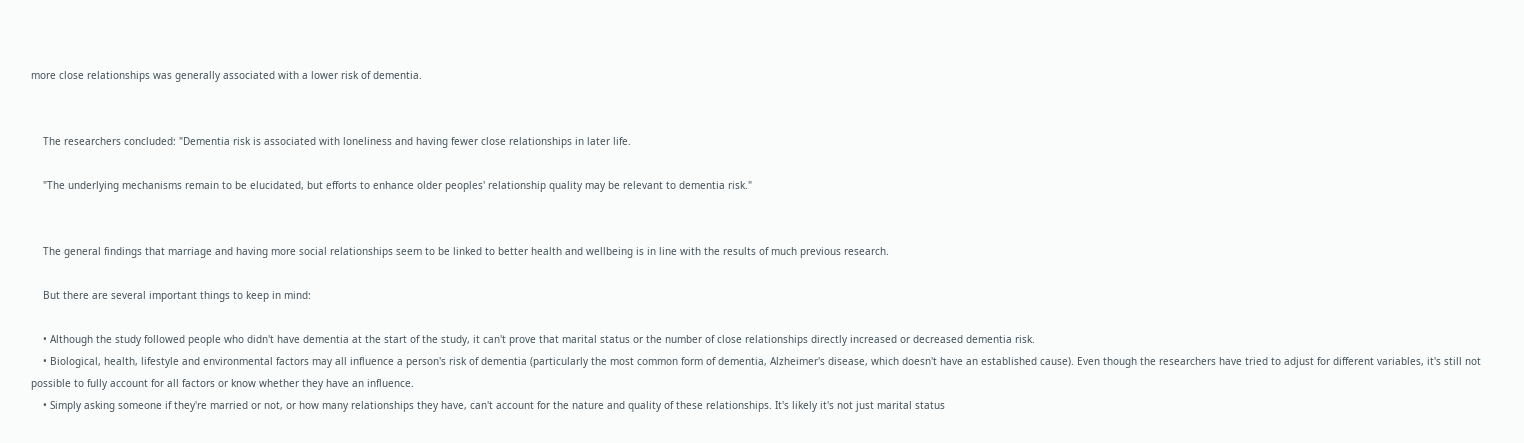more close relationships was generally associated with a lower risk of dementia.


    The researchers concluded: "Dementia risk is associated with loneliness and having fewer close relationships in later life.

    "The underlying mechanisms remain to be elucidated, but efforts to enhance older peoples' relationship quality may be relevant to dementia risk."


    The general findings that marriage and having more social relationships seem to be linked to better health and wellbeing is in line with the results of much previous research.

    But there are several important things to keep in mind:

    • Although the study followed people who didn't have dementia at the start of the study, it can't prove that marital status or the number of close relationships directly increased or decreased dementia risk.
    • Biological, health, lifestyle and environmental factors may all influence a person's risk of dementia (particularly the most common form of dementia, Alzheimer's disease, which doesn't have an established cause). Even though the researchers have tried to adjust for different variables, it's still not possible to fully account for all factors or know whether they have an influence.
    • Simply asking someone if they're married or not, or how many relationships they have, can't account for the nature and quality of these relationships. It's likely it's not just marital status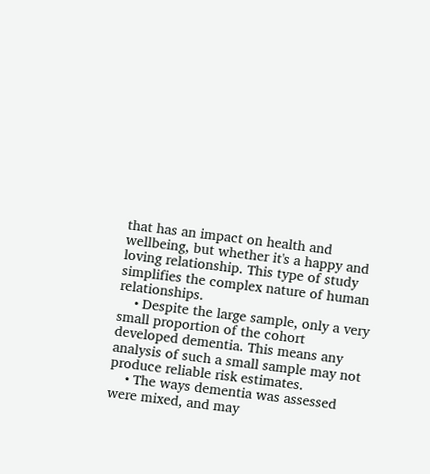that has an impact on health and wellbeing, but whether it's a happy and loving relationship. This type of study simplifies the complex nature of human relationships.
    • Despite the large sample, only a very small proportion of the cohort developed dementia. This means any analysis of such a small sample may not produce reliable risk estimates.
    • The ways dementia was assessed were mixed, and may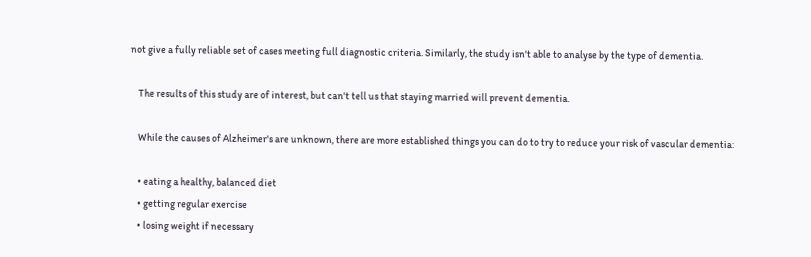not give a fully reliable set of cases meeting full diagnostic criteria. Similarly, the study isn't able to analyse by the type of dementia.

    The results of this study are of interest, but can't tell us that staying married will prevent dementia.

    While the causes of Alzheimer's are unknown, there are more established things you can do to try to reduce your risk of vascular dementia:

    • eating a healthy, balanced diet
    • getting regular exercise
    • losing weight if necessary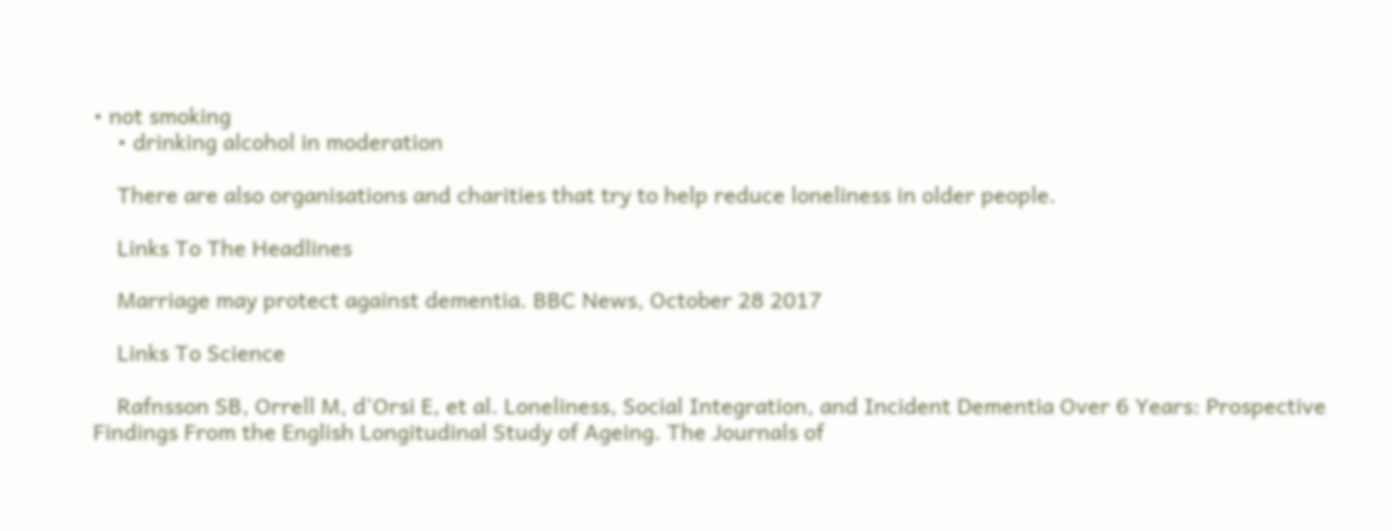• not smoking
    • drinking alcohol in moderation

    There are also organisations and charities that try to help reduce loneliness in older people.

    Links To The Headlines

    Marriage may protect against dementia. BBC News, October 28 2017

    Links To Science

    Rafnsson SB, Orrell M, d'Orsi E, et al. Loneliness, Social Integration, and Incident Dementia Over 6 Years: Prospective Findings From the English Longitudinal Study of Ageing. The Journals of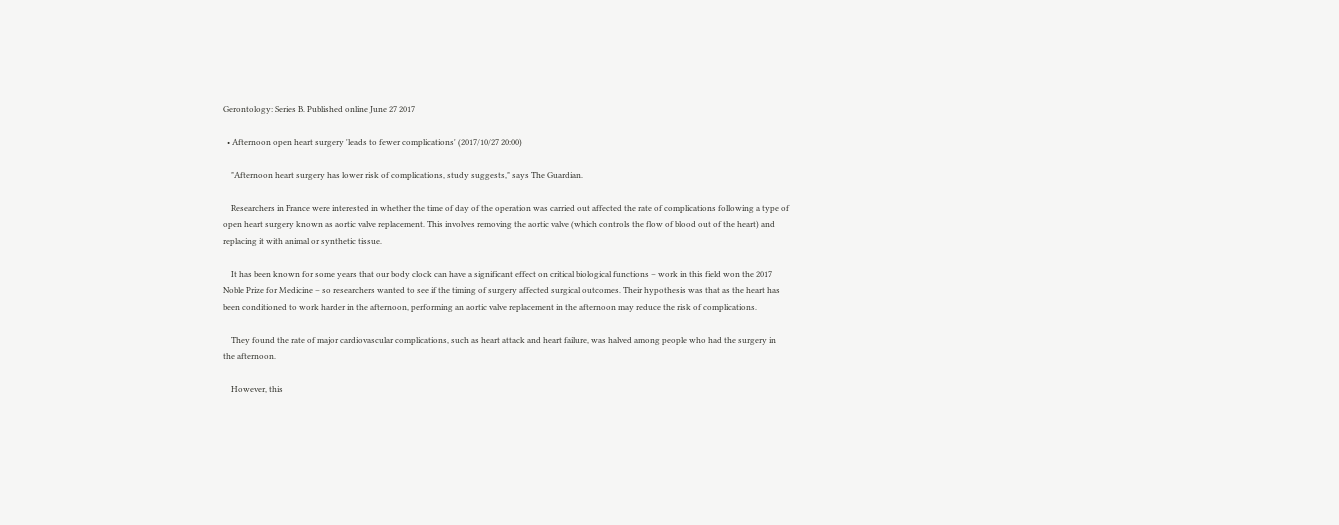Gerontology: Series B. Published online June 27 2017

  • Afternoon open heart surgery 'leads to fewer complications' (2017/10/27 20:00)

    "Afternoon heart surgery has lower risk of complications, study suggests," says The Guardian.

    Researchers in France were interested in whether the time of day of the operation was carried out affected the rate of complications following a type of open heart surgery known as aortic valve replacement. This involves removing the aortic valve (which controls the flow of blood out of the heart) and replacing it with animal or synthetic tissue.

    It has been known for some years that our body clock can have a significant effect on critical biological functions – work in this field won the 2017 Noble Prize for Medicine – so researchers wanted to see if the timing of surgery affected surgical outcomes. Their hypothesis was that as the heart has been conditioned to work harder in the afternoon, performing an aortic valve replacement in the afternoon may reduce the risk of complications.

    They found the rate of major cardiovascular complications, such as heart attack and heart failure, was halved among people who had the surgery in the afternoon.

    However, this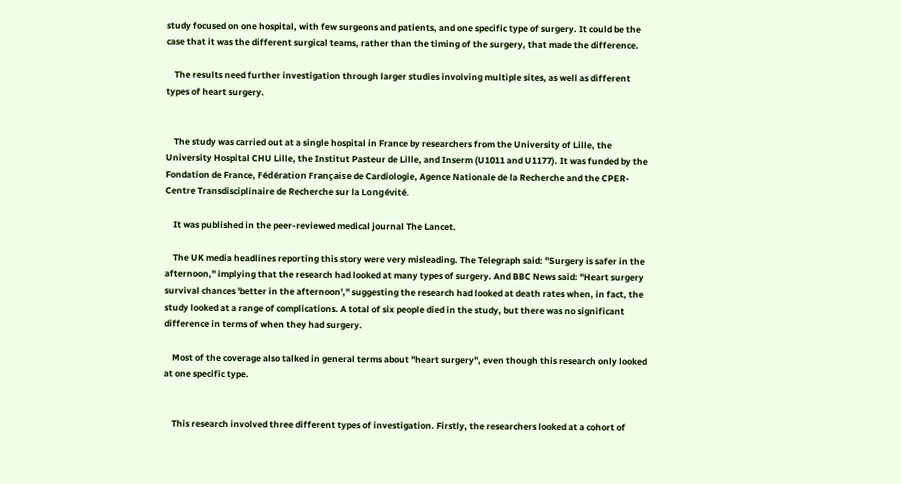study focused on one hospital, with few surgeons and patients, and one specific type of surgery. It could be the case that it was the different surgical teams, rather than the timing of the surgery, that made the difference.

    The results need further investigation through larger studies involving multiple sites, as well as different types of heart surgery.


    The study was carried out at a single hospital in France by researchers from the University of Lille, the University Hospital CHU Lille, the Institut Pasteur de Lille, and Inserm (U1011 and U1177). It was funded by the Fondation de France, Fédération Française de Cardiologie, Agence Nationale de la Recherche and the CPER-Centre Transdisciplinaire de Recherche sur la Longévité.

    It was published in the peer-reviewed medical journal The Lancet.

    The UK media headlines reporting this story were very misleading. The Telegraph said: "Surgery is safer in the afternoon," implying that the research had looked at many types of surgery. And BBC News said: "Heart surgery survival chances 'better in the afternoon'," suggesting the research had looked at death rates when, in fact, the study looked at a range of complications. A total of six people died in the study, but there was no significant difference in terms of when they had surgery.

    Most of the coverage also talked in general terms about "heart surgery", even though this research only looked at one specific type.


    This research involved three different types of investigation. Firstly, the researchers looked at a cohort of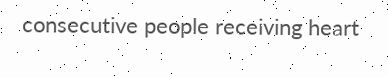consecutive people receiving heart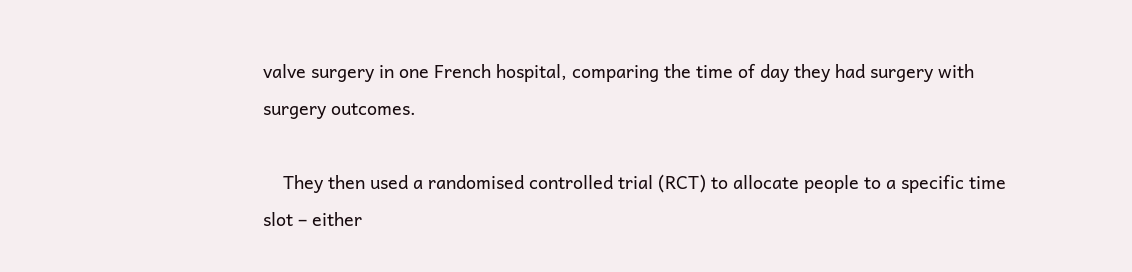valve surgery in one French hospital, comparing the time of day they had surgery with surgery outcomes.

    They then used a randomised controlled trial (RCT) to allocate people to a specific time slot – either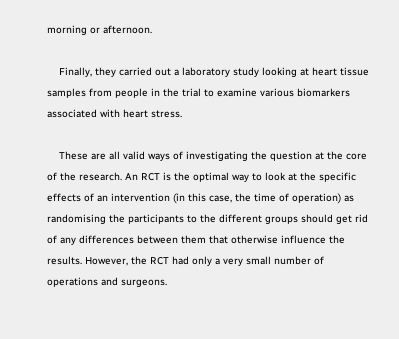morning or afternoon.

    Finally, they carried out a laboratory study looking at heart tissue samples from people in the trial to examine various biomarkers associated with heart stress.

    These are all valid ways of investigating the question at the core of the research. An RCT is the optimal way to look at the specific effects of an intervention (in this case, the time of operation) as randomising the participants to the different groups should get rid of any differences between them that otherwise influence the results. However, the RCT had only a very small number of operations and surgeons.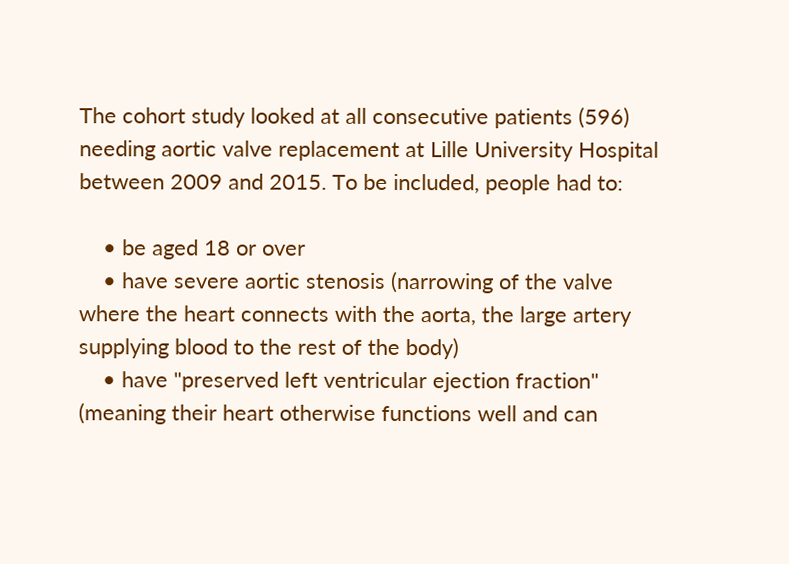The cohort study looked at all consecutive patients (596) needing aortic valve replacement at Lille University Hospital between 2009 and 2015. To be included, people had to:

    • be aged 18 or over
    • have severe aortic stenosis (narrowing of the valve where the heart connects with the aorta, the large artery supplying blood to the rest of the body)
    • have "preserved left ventricular ejection fraction" (meaning their heart otherwise functions well and can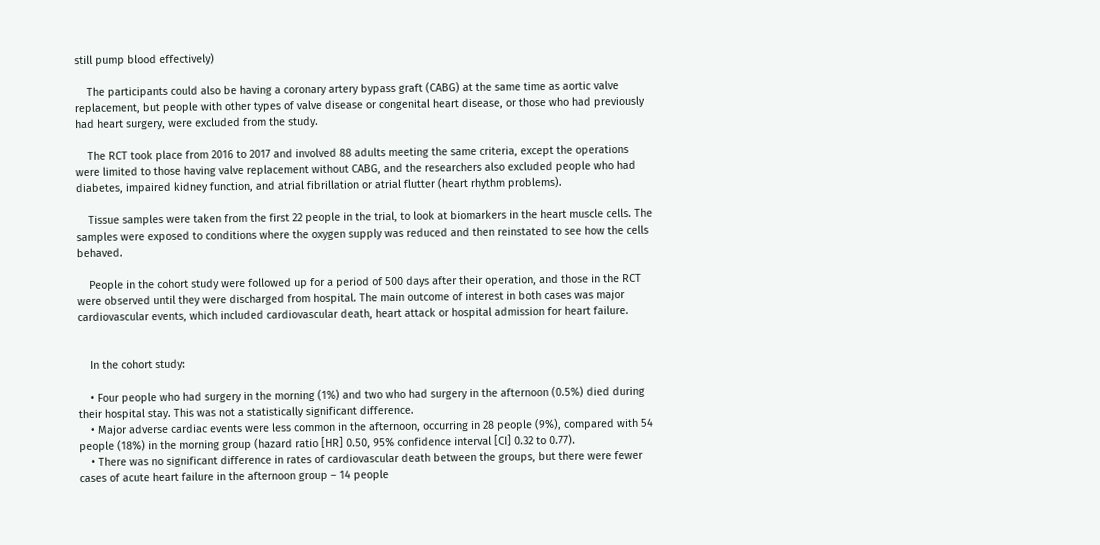still pump blood effectively)

    The participants could also be having a coronary artery bypass graft (CABG) at the same time as aortic valve replacement, but people with other types of valve disease or congenital heart disease, or those who had previously had heart surgery, were excluded from the study.

    The RCT took place from 2016 to 2017 and involved 88 adults meeting the same criteria, except the operations were limited to those having valve replacement without CABG, and the researchers also excluded people who had diabetes, impaired kidney function, and atrial fibrillation or atrial flutter (heart rhythm problems).

    Tissue samples were taken from the first 22 people in the trial, to look at biomarkers in the heart muscle cells. The samples were exposed to conditions where the oxygen supply was reduced and then reinstated to see how the cells behaved.

    People in the cohort study were followed up for a period of 500 days after their operation, and those in the RCT were observed until they were discharged from hospital. The main outcome of interest in both cases was major cardiovascular events, which included cardiovascular death, heart attack or hospital admission for heart failure.


    In the cohort study:

    • Four people who had surgery in the morning (1%) and two who had surgery in the afternoon (0.5%) died during their hospital stay. This was not a statistically significant difference.
    • Major adverse cardiac events were less common in the afternoon, occurring in 28 people (9%), compared with 54 people (18%) in the morning group (hazard ratio [HR] 0.50, 95% confidence interval [CI] 0.32 to 0.77).
    • There was no significant difference in rates of cardiovascular death between the groups, but there were fewer cases of acute heart failure in the afternoon group – 14 people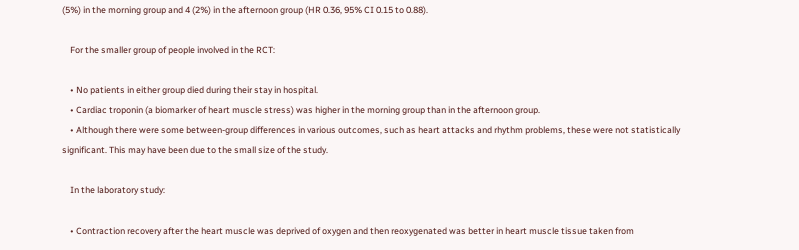(5%) in the morning group and 4 (2%) in the afternoon group (HR 0.36, 95% CI 0.15 to 0.88).

    For the smaller group of people involved in the RCT:

    • No patients in either group died during their stay in hospital.
    • Cardiac troponin (a biomarker of heart muscle stress) was higher in the morning group than in the afternoon group.
    • Although there were some between-group differences in various outcomes, such as heart attacks and rhythm problems, these were not statistically significant. This may have been due to the small size of the study.

    In the laboratory study:

    • Contraction recovery after the heart muscle was deprived of oxygen and then reoxygenated was better in heart muscle tissue taken from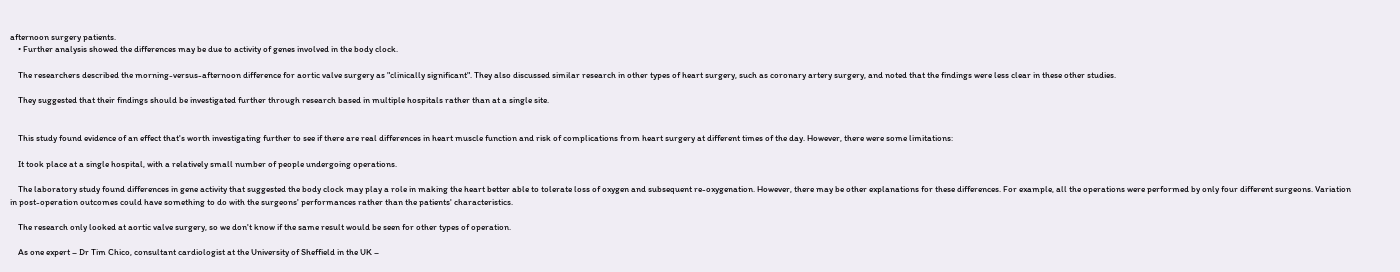afternoon surgery patients.
    • Further analysis showed the differences may be due to activity of genes involved in the body clock.

    The researchers described the morning-versus-afternoon difference for aortic valve surgery as "clinically significant". They also discussed similar research in other types of heart surgery, such as coronary artery surgery, and noted that the findings were less clear in these other studies.

    They suggested that their findings should be investigated further through research based in multiple hospitals rather than at a single site.


    This study found evidence of an effect that's worth investigating further to see if there are real differences in heart muscle function and risk of complications from heart surgery at different times of the day. However, there were some limitations:

    It took place at a single hospital, with a relatively small number of people undergoing operations.

    The laboratory study found differences in gene activity that suggested the body clock may play a role in making the heart better able to tolerate loss of oxygen and subsequent re-oxygenation. However, there may be other explanations for these differences. For example, all the operations were performed by only four different surgeons. Variation in post-operation outcomes could have something to do with the surgeons' performances rather than the patients' characteristics.

    The research only looked at aortic valve surgery, so we don't know if the same result would be seen for other types of operation.

    As one expert – Dr Tim Chico, consultant cardiologist at the University of Sheffield in the UK –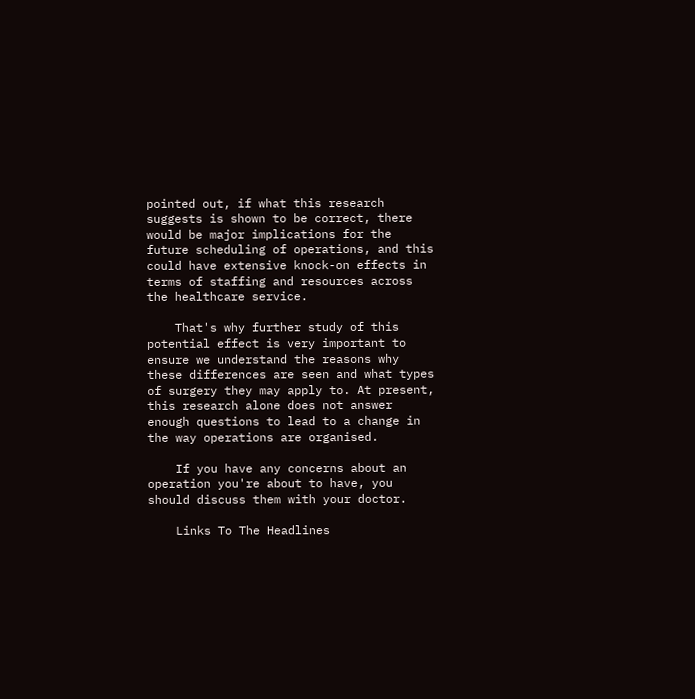pointed out, if what this research suggests is shown to be correct, there would be major implications for the future scheduling of operations, and this could have extensive knock-on effects in terms of staffing and resources across the healthcare service.

    That's why further study of this potential effect is very important to ensure we understand the reasons why these differences are seen and what types of surgery they may apply to. At present, this research alone does not answer enough questions to lead to a change in the way operations are organised.

    If you have any concerns about an operation you're about to have, you should discuss them with your doctor.

    Links To The Headlines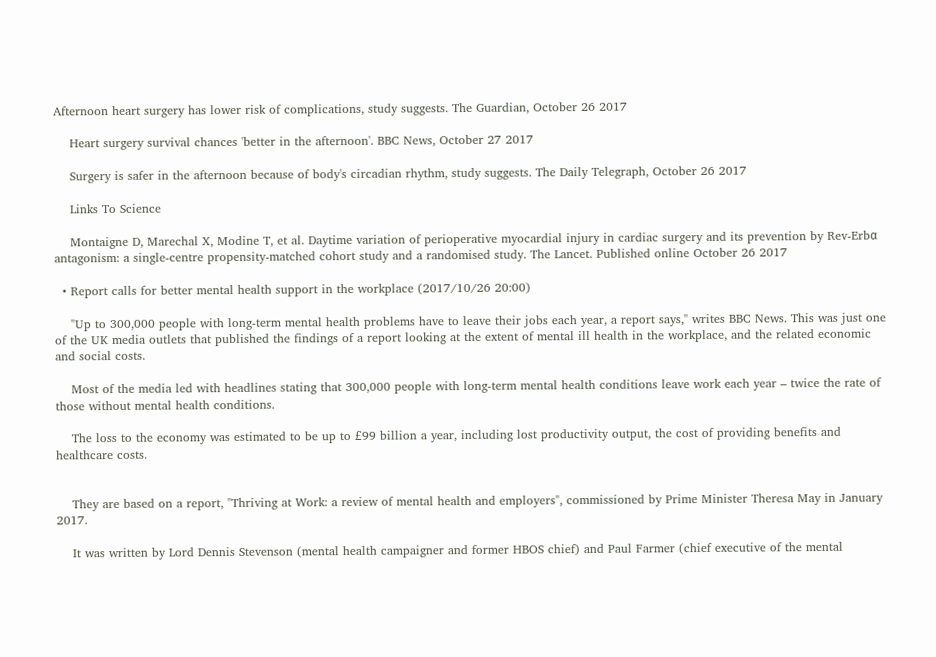Afternoon heart surgery has lower risk of complications, study suggests. The Guardian, October 26 2017

    Heart surgery survival chances 'better in the afternoon'. BBC News, October 27 2017

    Surgery is safer in the afternoon because of body's circadian rhythm, study suggests. The Daily Telegraph, October 26 2017

    Links To Science

    Montaigne D, Marechal X, Modine T, et al. Daytime variation of perioperative myocardial injury in cardiac surgery and its prevention by Rev-Erbα antagonism: a single-centre propensity-matched cohort study and a randomised study. The Lancet. Published online October 26 2017

  • Report calls for better mental health support in the workplace (2017/10/26 20:00)

    "Up to 300,000 people with long-term mental health problems have to leave their jobs each year, a report says," writes BBC News. This was just one of the UK media outlets that published the findings of a report looking at the extent of mental ill health in the workplace, and the related economic and social costs.

    Most of the media led with headlines stating that 300,000 people with long-term mental health conditions leave work each year – twice the rate of those without mental health conditions.

    The loss to the economy was estimated to be up to £99 billion a year, including lost productivity output, the cost of providing benefits and healthcare costs.


    They are based on a report, "Thriving at Work: a review of mental health and employers", commissioned by Prime Minister Theresa May in January 2017.

    It was written by Lord Dennis Stevenson (mental health campaigner and former HBOS chief) and Paul Farmer (chief executive of the mental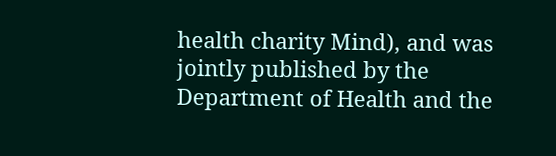health charity Mind), and was jointly published by the Department of Health and the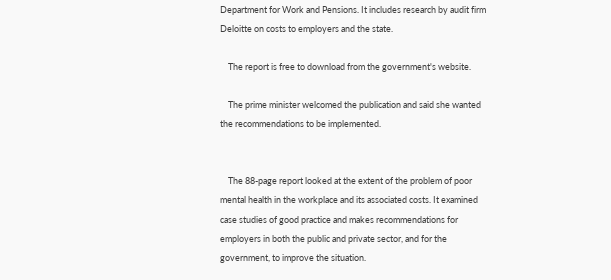Department for Work and Pensions. It includes research by audit firm Deloitte on costs to employers and the state.

    The report is free to download from the government's website.

    The prime minister welcomed the publication and said she wanted the recommendations to be implemented.


    The 88-page report looked at the extent of the problem of poor mental health in the workplace and its associated costs. It examined case studies of good practice and makes recommendations for employers in both the public and private sector, and for the government, to improve the situation.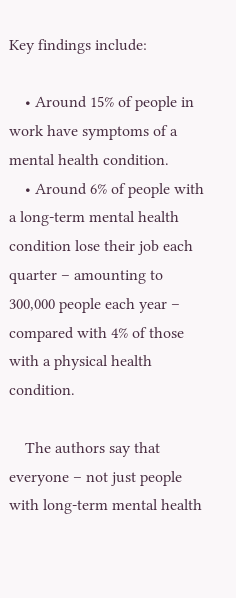Key findings include:

    • Around 15% of people in work have symptoms of a mental health condition.
    • Around 6% of people with a long-term mental health condition lose their job each quarter – amounting to 300,000 people each year – compared with 4% of those with a physical health condition.

    The authors say that everyone – not just people with long-term mental health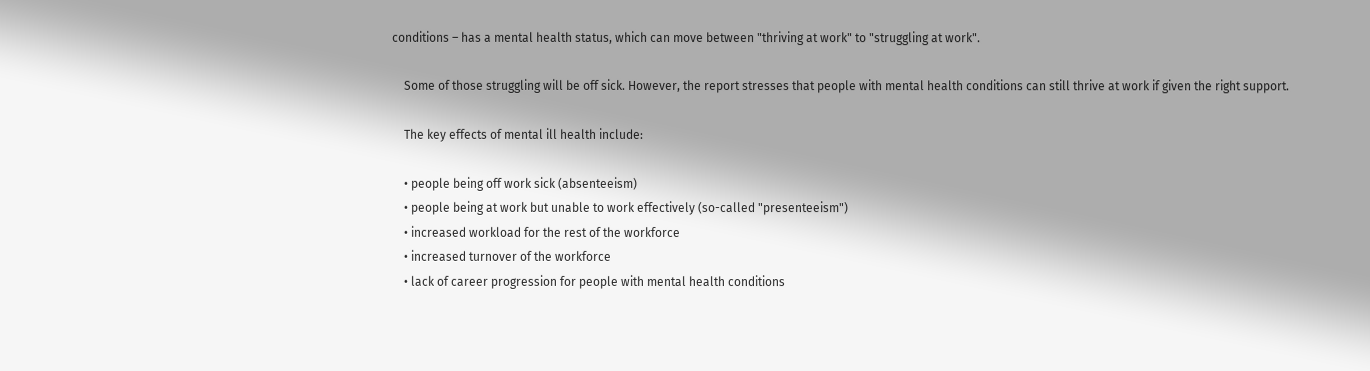conditions – has a mental health status, which can move between "thriving at work" to "struggling at work".

    Some of those struggling will be off sick. However, the report stresses that people with mental health conditions can still thrive at work if given the right support.

    The key effects of mental ill health include:

    • people being off work sick (absenteeism)
    • people being at work but unable to work effectively (so-called "presenteeism")
    • increased workload for the rest of the workforce
    • increased turnover of the workforce
    • lack of career progression for people with mental health conditions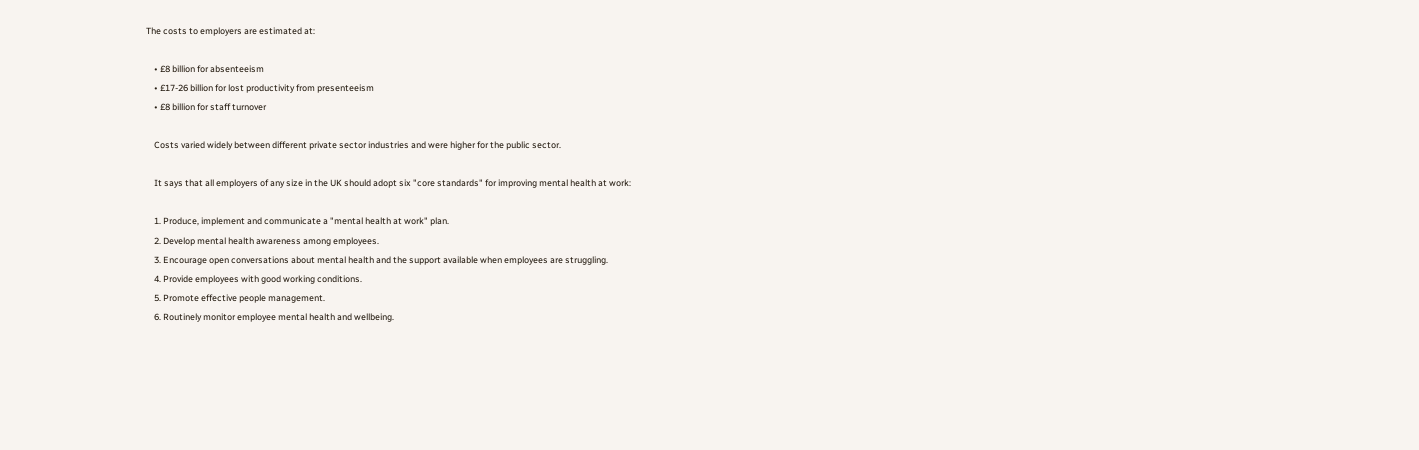The costs to employers are estimated at:

    • £8 billion for absenteeism
    • £17-26 billion for lost productivity from presenteeism
    • £8 billion for staff turnover

    Costs varied widely between different private sector industries and were higher for the public sector.

    It says that all employers of any size in the UK should adopt six "core standards" for improving mental health at work:

    1. Produce, implement and communicate a "mental health at work" plan.
    2. Develop mental health awareness among employees.
    3. Encourage open conversations about mental health and the support available when employees are struggling.
    4. Provide employees with good working conditions.
    5. Promote effective people management.
    6. Routinely monitor employee mental health and wellbeing.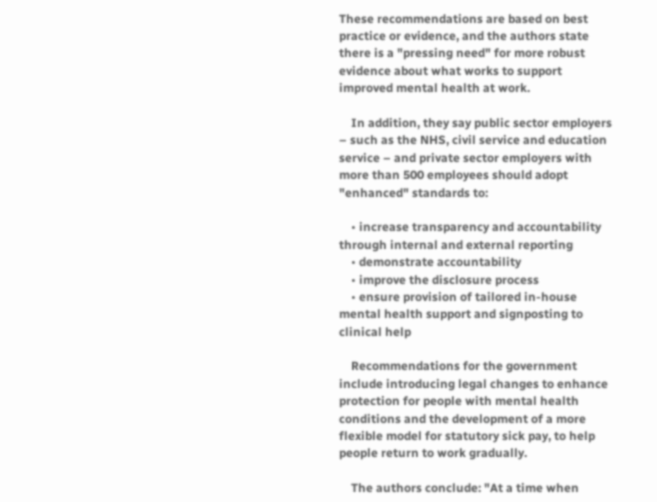These recommendations are based on best practice or evidence, and the authors state there is a "pressing need" for more robust evidence about what works to support improved mental health at work.

    In addition, they say public sector employers – such as the NHS, civil service and education service – and private sector employers with more than 500 employees should adopt "enhanced" standards to:

    • increase transparency and accountability through internal and external reporting
    • demonstrate accountability
    • improve the disclosure process
    • ensure provision of tailored in-house mental health support and signposting to clinical help

    Recommendations for the government include introducing legal changes to enhance protection for people with mental health conditions and the development of a more flexible model for statutory sick pay, to help people return to work gradually.

    The authors conclude: "At a time when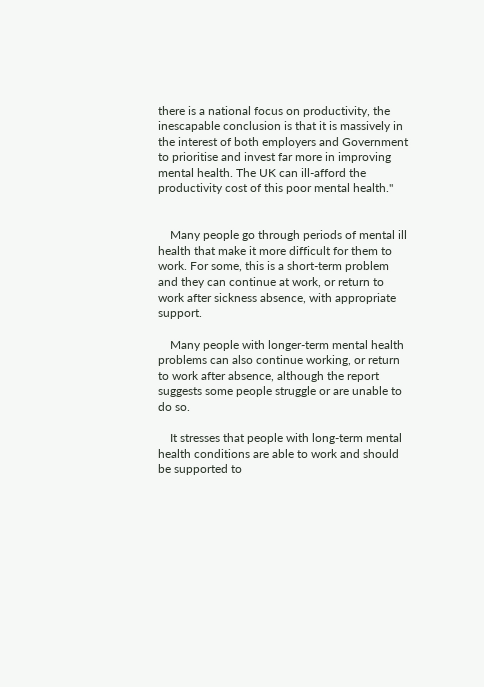there is a national focus on productivity, the inescapable conclusion is that it is massively in the interest of both employers and Government to prioritise and invest far more in improving mental health. The UK can ill-afford the productivity cost of this poor mental health."


    Many people go through periods of mental ill health that make it more difficult for them to work. For some, this is a short-term problem and they can continue at work, or return to work after sickness absence, with appropriate support.

    Many people with longer-term mental health problems can also continue working, or return to work after absence, although the report suggests some people struggle or are unable to do so.

    It stresses that people with long-term mental health conditions are able to work and should be supported to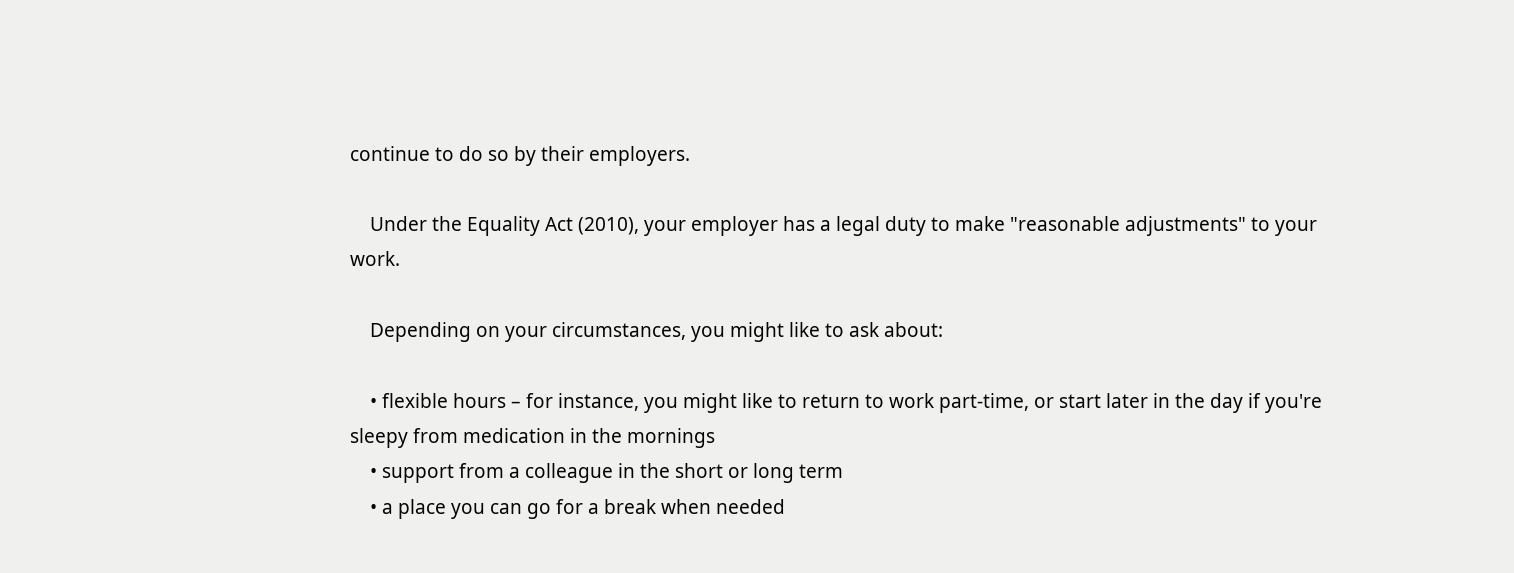continue to do so by their employers.

    Under the Equality Act (2010), your employer has a legal duty to make "reasonable adjustments" to your work.

    Depending on your circumstances, you might like to ask about:

    • flexible hours – for instance, you might like to return to work part-time, or start later in the day if you're sleepy from medication in the mornings
    • support from a colleague in the short or long term
    • a place you can go for a break when needed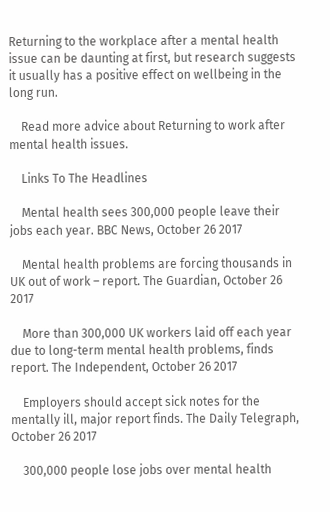Returning to the workplace after a mental health issue can be daunting at first, but research suggests it usually has a positive effect on wellbeing in the long run.

    Read more advice about Returning to work after mental health issues.

    Links To The Headlines

    Mental health sees 300,000 people leave their jobs each year. BBC News, October 26 2017

    Mental health problems are forcing thousands in UK out of work – report. The Guardian, October 26 2017

    More than 300,000 UK workers laid off each year due to long-term mental health problems, finds report. The Independent, October 26 2017

    Employers should accept sick notes for the mentally ill, major report finds. The Daily Telegraph, October 26 2017

    300,000 people lose jobs over mental health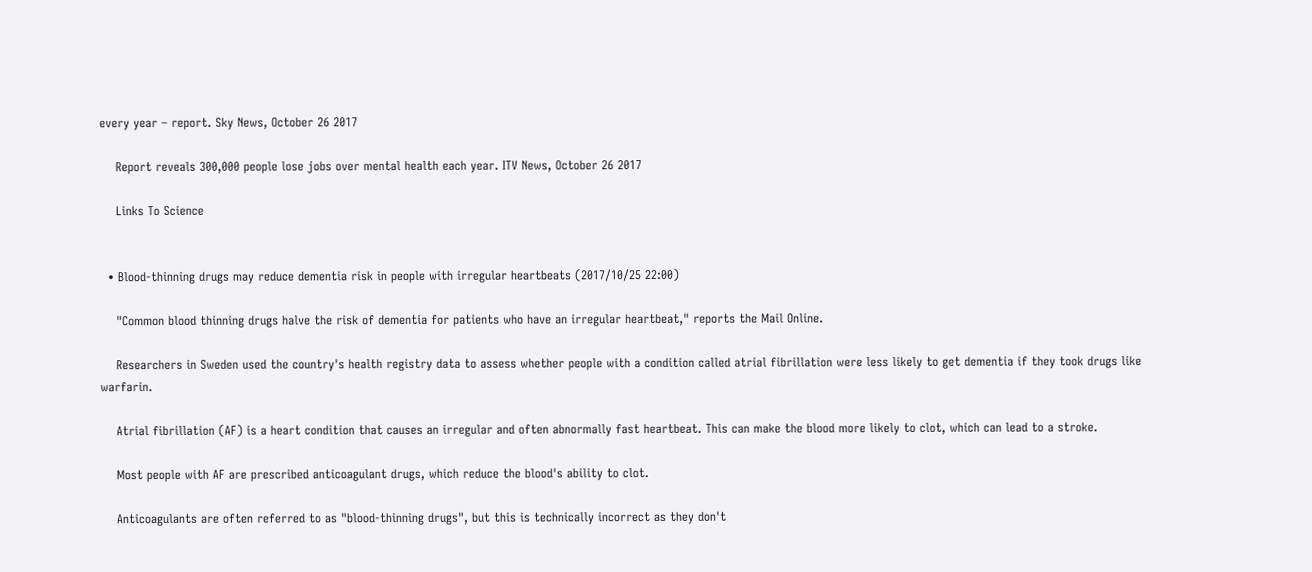every year – report. Sky News, October 26 2017

    Report reveals 300,000 people lose jobs over mental health each year. ITV News, October 26 2017

    Links To Science


  • Blood-thinning drugs may reduce dementia risk in people with irregular heartbeats (2017/10/25 22:00)

    "Common blood thinning drugs halve the risk of dementia for patients who have an irregular heartbeat," reports the Mail Online.

    Researchers in Sweden used the country's health registry data to assess whether people with a condition called atrial fibrillation were less likely to get dementia if they took drugs like warfarin.

    Atrial fibrillation (AF) is a heart condition that causes an irregular and often abnormally fast heartbeat. This can make the blood more likely to clot, which can lead to a stroke.

    Most people with AF are prescribed anticoagulant drugs, which reduce the blood's ability to clot.

    Anticoagulants are often referred to as "blood-thinning drugs", but this is technically incorrect as they don't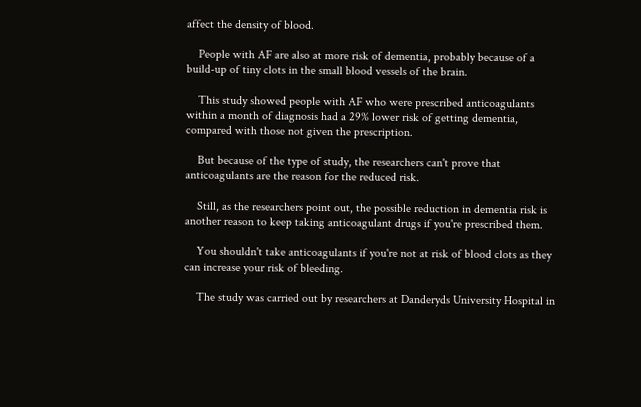affect the density of blood.

    People with AF are also at more risk of dementia, probably because of a build-up of tiny clots in the small blood vessels of the brain.

    This study showed people with AF who were prescribed anticoagulants within a month of diagnosis had a 29% lower risk of getting dementia, compared with those not given the prescription.

    But because of the type of study, the researchers can't prove that anticoagulants are the reason for the reduced risk.

    Still, as the researchers point out, the possible reduction in dementia risk is another reason to keep taking anticoagulant drugs if you're prescribed them.

    You shouldn't take anticoagulants if you're not at risk of blood clots as they can increase your risk of bleeding.

    The study was carried out by researchers at Danderyds University Hospital in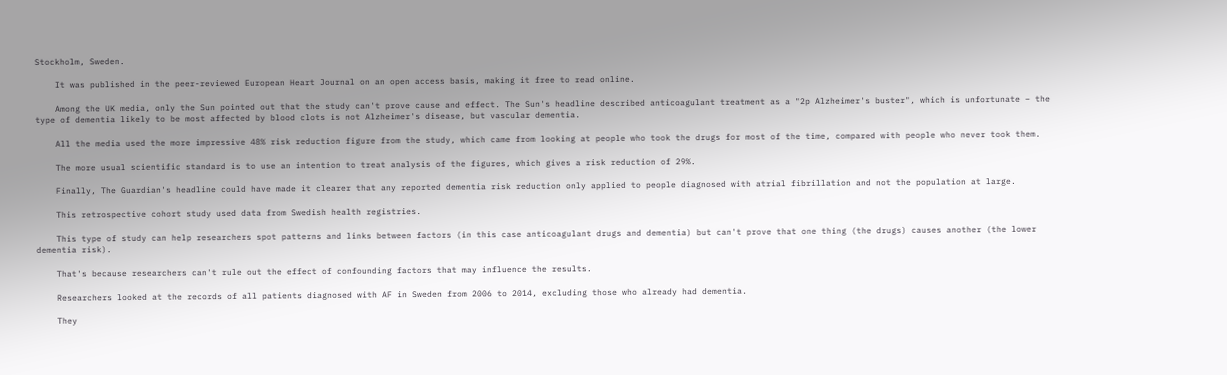Stockholm, Sweden.

    It was published in the peer-reviewed European Heart Journal on an open access basis, making it free to read online.

    Among the UK media, only the Sun pointed out that the study can't prove cause and effect. The Sun's headline described anticoagulant treatment as a "2p Alzheimer's buster", which is unfortunate – the type of dementia likely to be most affected by blood clots is not Alzheimer's disease, but vascular dementia.

    All the media used the more impressive 48% risk reduction figure from the study, which came from looking at people who took the drugs for most of the time, compared with people who never took them.

    The more usual scientific standard is to use an intention to treat analysis of the figures, which gives a risk reduction of 29%.

    Finally, The Guardian's headline could have made it clearer that any reported dementia risk reduction only applied to people diagnosed with atrial fibrillation and not the population at large.

    This retrospective cohort study used data from Swedish health registries.

    This type of study can help researchers spot patterns and links between factors (in this case anticoagulant drugs and dementia) but can't prove that one thing (the drugs) causes another (the lower dementia risk).

    That's because researchers can't rule out the effect of confounding factors that may influence the results.

    Researchers looked at the records of all patients diagnosed with AF in Sweden from 2006 to 2014, excluding those who already had dementia.

    They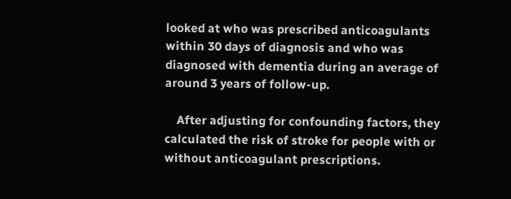looked at who was prescribed anticoagulants within 30 days of diagnosis and who was diagnosed with dementia during an average of around 3 years of follow-up.

    After adjusting for confounding factors, they calculated the risk of stroke for people with or without anticoagulant prescriptions.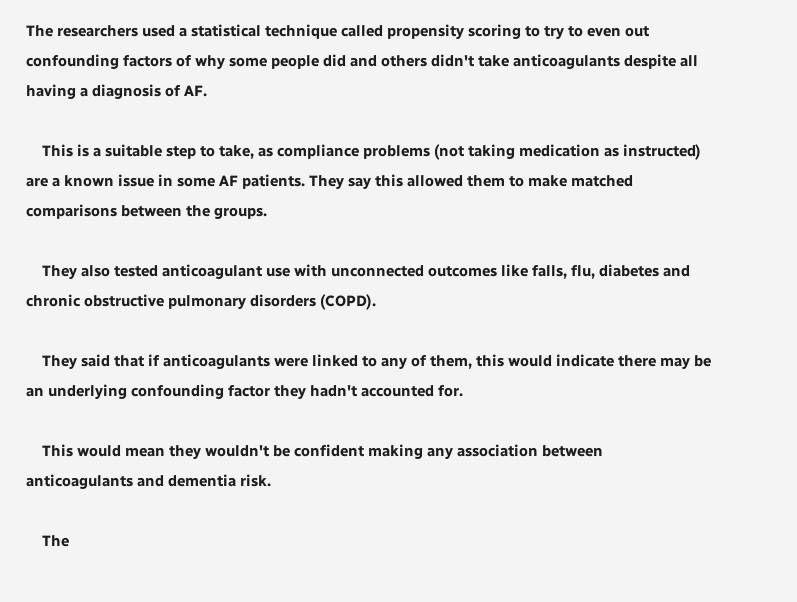The researchers used a statistical technique called propensity scoring to try to even out confounding factors of why some people did and others didn't take anticoagulants despite all having a diagnosis of AF.

    This is a suitable step to take, as compliance problems (not taking medication as instructed) are a known issue in some AF patients. They say this allowed them to make matched comparisons between the groups.

    They also tested anticoagulant use with unconnected outcomes like falls, flu, diabetes and chronic obstructive pulmonary disorders (COPD).

    They said that if anticoagulants were linked to any of them, this would indicate there may be an underlying confounding factor they hadn't accounted for.

    This would mean they wouldn't be confident making any association between anticoagulants and dementia risk.

    The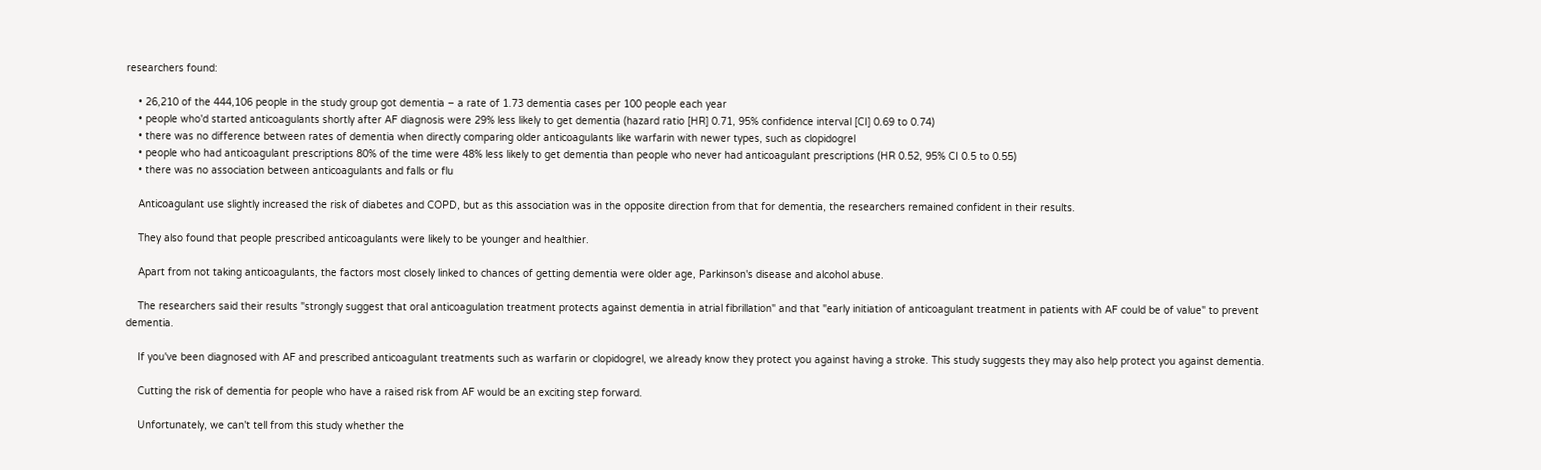researchers found:

    • 26,210 of the 444,106 people in the study group got dementia – a rate of 1.73 dementia cases per 100 people each year
    • people who'd started anticoagulants shortly after AF diagnosis were 29% less likely to get dementia (hazard ratio [HR] 0.71, 95% confidence interval [CI] 0.69 to 0.74)
    • there was no difference between rates of dementia when directly comparing older anticoagulants like warfarin with newer types, such as clopidogrel
    • people who had anticoagulant prescriptions 80% of the time were 48% less likely to get dementia than people who never had anticoagulant prescriptions (HR 0.52, 95% CI 0.5 to 0.55)
    • there was no association between anticoagulants and falls or flu

    Anticoagulant use slightly increased the risk of diabetes and COPD, but as this association was in the opposite direction from that for dementia, the researchers remained confident in their results.

    They also found that people prescribed anticoagulants were likely to be younger and healthier.

    Apart from not taking anticoagulants, the factors most closely linked to chances of getting dementia were older age, Parkinson's disease and alcohol abuse.

    The researchers said their results "strongly suggest that oral anticoagulation treatment protects against dementia in atrial fibrillation" and that "early initiation of anticoagulant treatment in patients with AF could be of value" to prevent dementia.

    If you've been diagnosed with AF and prescribed anticoagulant treatments such as warfarin or clopidogrel, we already know they protect you against having a stroke. This study suggests they may also help protect you against dementia.

    Cutting the risk of dementia for people who have a raised risk from AF would be an exciting step forward.

    Unfortunately, we can't tell from this study whether the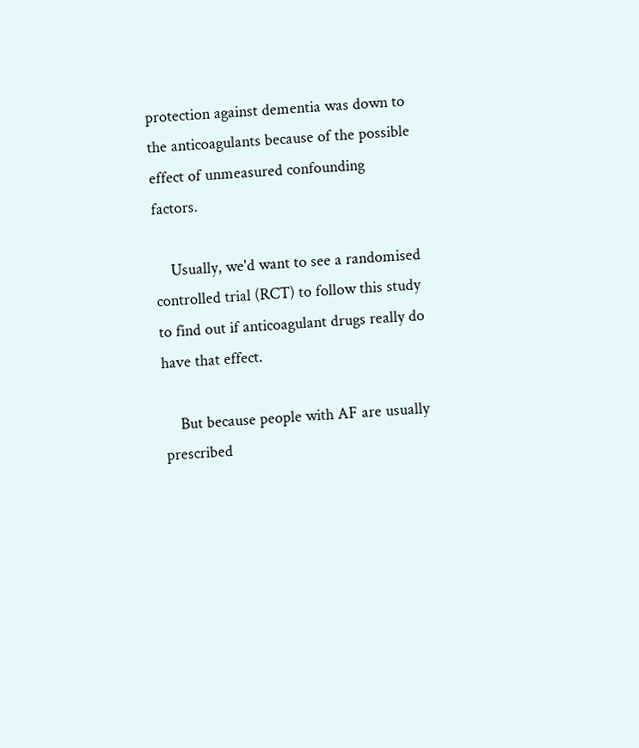protection against dementia was down to the anticoagulants because of the possible effect of unmeasured confounding factors.

    Usually, we'd want to see a randomised controlled trial (RCT) to follow this study to find out if anticoagulant drugs really do have that effect.

    But because people with AF are usually prescribed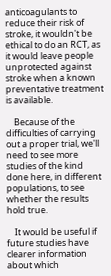anticoagulants to reduce their risk of stroke, it wouldn't be ethical to do an RCT, as it would leave people unprotected against stroke when a known preventative treatment is available.

    Because of the difficulties of carrying out a proper trial, we'll need to see more studies of the kind done here, in different populations, to see whether the results hold true.

    It would be useful if future studies have clearer information about which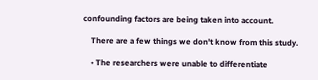confounding factors are being taken into account.

    There are a few things we don't know from this study.

    • The researchers were unable to differentiate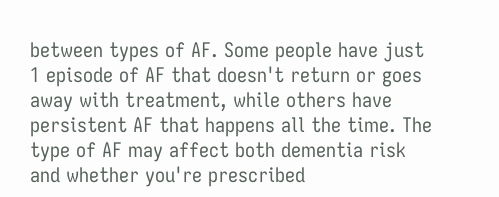between types of AF. Some people have just 1 episode of AF that doesn't return or goes away with treatment, while others have persistent AF that happens all the time. The type of AF may affect both dementia risk and whether you're prescribed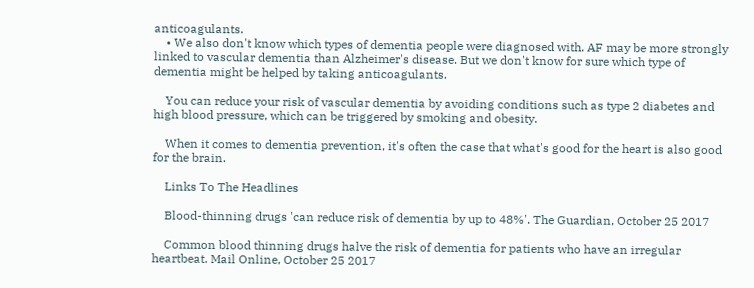anticoagulants.
    • We also don't know which types of dementia people were diagnosed with. AF may be more strongly linked to vascular dementia than Alzheimer's disease. But we don't know for sure which type of dementia might be helped by taking anticoagulants.

    You can reduce your risk of vascular dementia by avoiding conditions such as type 2 diabetes and high blood pressure, which can be triggered by smoking and obesity.

    When it comes to dementia prevention, it's often the case that what's good for the heart is also good for the brain.

    Links To The Headlines

    Blood-thinning drugs 'can reduce risk of dementia by up to 48%'. The Guardian, October 25 2017

    Common blood thinning drugs halve the risk of dementia for patients who have an irregular heartbeat. Mail Online, October 25 2017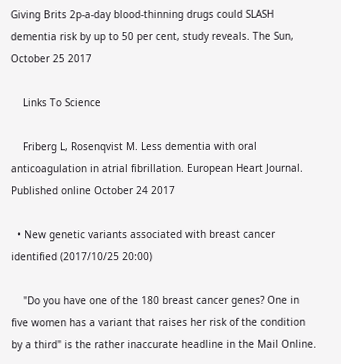Giving Brits 2p-a-day blood-thinning drugs could SLASH dementia risk by up to 50 per cent, study reveals. The Sun, October 25 2017

    Links To Science

    Friberg L, Rosenqvist M. Less dementia with oral anticoagulation in atrial fibrillation. European Heart Journal. Published online October 24 2017

  • New genetic variants associated with breast cancer identified (2017/10/25 20:00)

    "Do you have one of the 180 breast cancer genes? One in five women has a variant that raises her risk of the condition by a third" is the rather inaccurate headline in the Mail Online.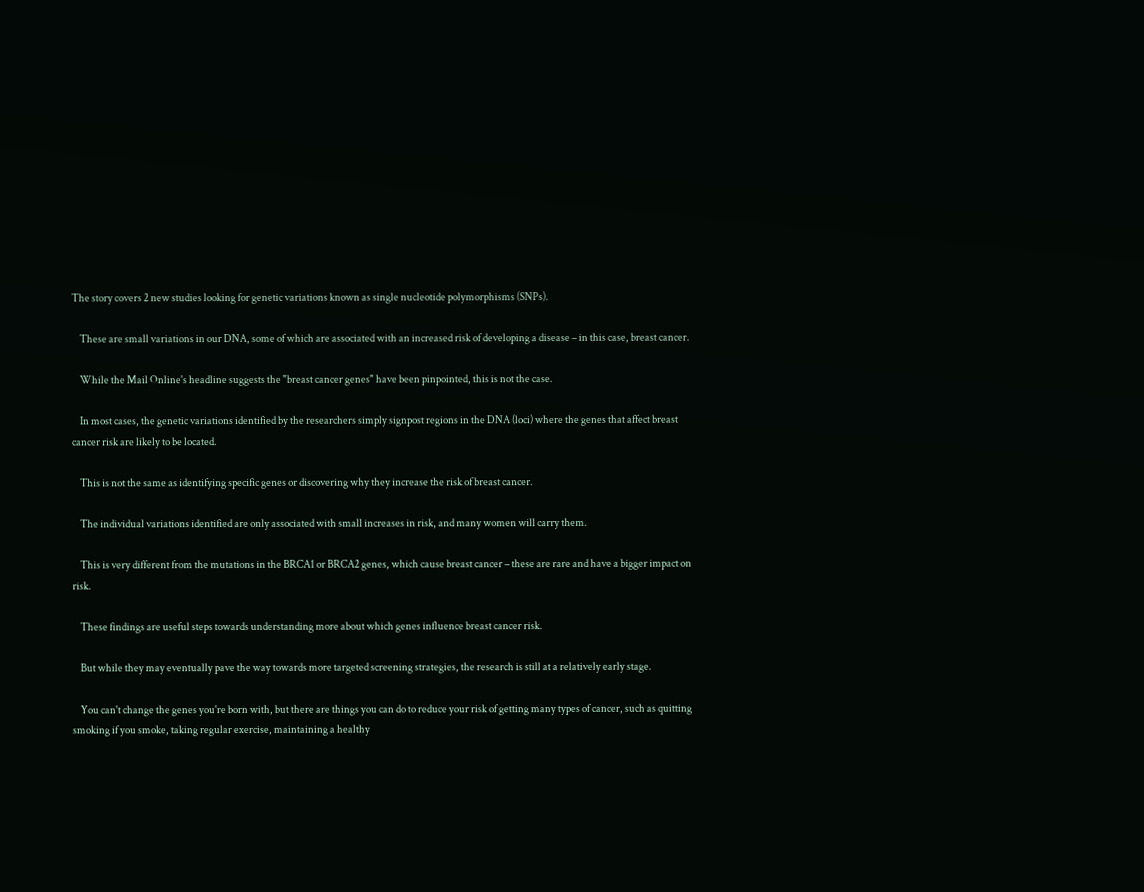The story covers 2 new studies looking for genetic variations known as single nucleotide polymorphisms (SNPs).

    These are small variations in our DNA, some of which are associated with an increased risk of developing a disease – in this case, breast cancer.

    While the Mail Online's headline suggests the "breast cancer genes" have been pinpointed, this is not the case.

    In most cases, the genetic variations identified by the researchers simply signpost regions in the DNA (loci) where the genes that affect breast cancer risk are likely to be located.

    This is not the same as identifying specific genes or discovering why they increase the risk of breast cancer.

    The individual variations identified are only associated with small increases in risk, and many women will carry them.

    This is very different from the mutations in the BRCA1 or BRCA2 genes, which cause breast cancer – these are rare and have a bigger impact on risk.

    These findings are useful steps towards understanding more about which genes influence breast cancer risk.

    But while they may eventually pave the way towards more targeted screening strategies, the research is still at a relatively early stage.

    You can't change the genes you're born with, but there are things you can do to reduce your risk of getting many types of cancer, such as quitting smoking if you smoke, taking regular exercise, maintaining a healthy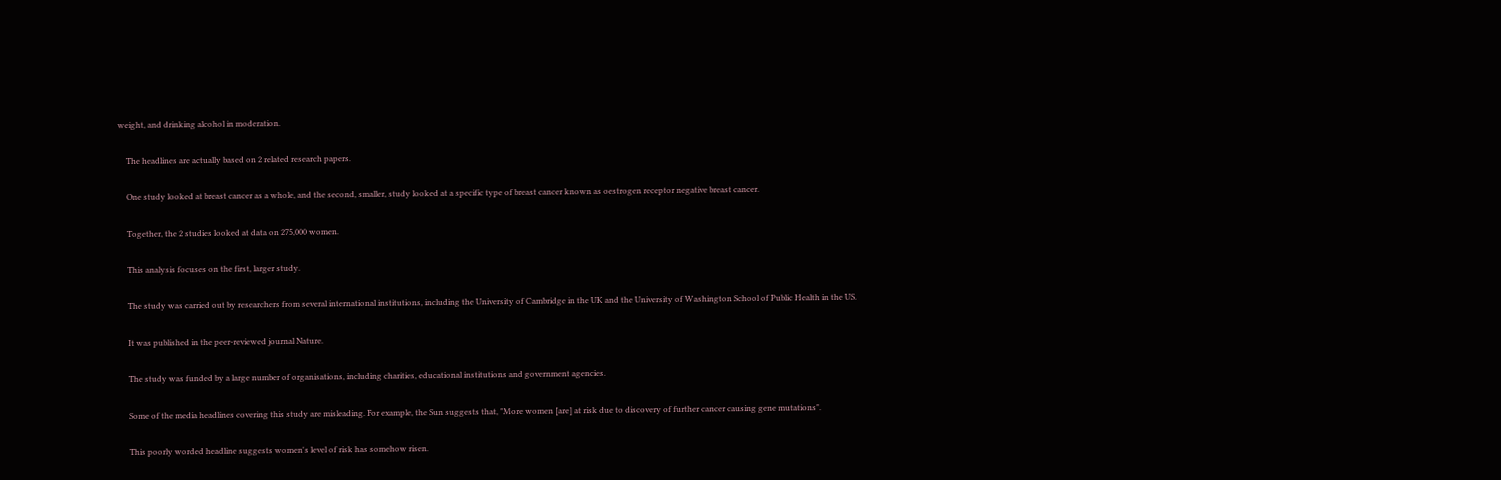weight, and drinking alcohol in moderation.

    The headlines are actually based on 2 related research papers.

    One study looked at breast cancer as a whole, and the second, smaller, study looked at a specific type of breast cancer known as oestrogen receptor negative breast cancer.

    Together, the 2 studies looked at data on 275,000 women.

    This analysis focuses on the first, larger study.

    The study was carried out by researchers from several international institutions, including the University of Cambridge in the UK and the University of Washington School of Public Health in the US.

    It was published in the peer-reviewed journal Nature.

    The study was funded by a large number of organisations, including charities, educational institutions and government agencies.

    Some of the media headlines covering this study are misleading. For example, the Sun suggests that, "More women [are] at risk due to discovery of further cancer causing gene mutations".

    This poorly worded headline suggests women's level of risk has somehow risen.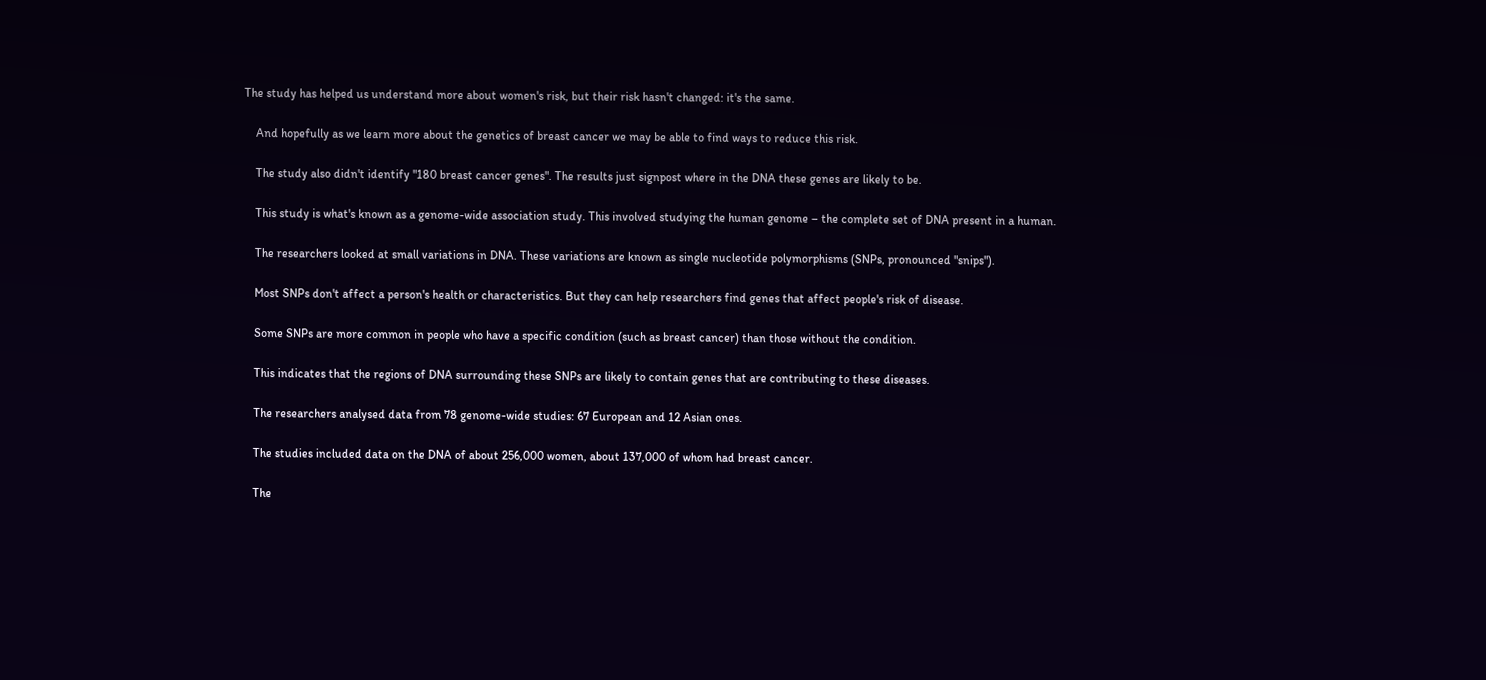The study has helped us understand more about women's risk, but their risk hasn't changed: it's the same.

    And hopefully as we learn more about the genetics of breast cancer we may be able to find ways to reduce this risk.

    The study also didn't identify "180 breast cancer genes". The results just signpost where in the DNA these genes are likely to be.

    This study is what's known as a genome-wide association study. This involved studying the human genome – the complete set of DNA present in a human.

    The researchers looked at small variations in DNA. These variations are known as single nucleotide polymorphisms (SNPs, pronounced "snips").

    Most SNPs don't affect a person's health or characteristics. But they can help researchers find genes that affect people's risk of disease.

    Some SNPs are more common in people who have a specific condition (such as breast cancer) than those without the condition.

    This indicates that the regions of DNA surrounding these SNPs are likely to contain genes that are contributing to these diseases.

    The researchers analysed data from 78 genome-wide studies: 67 European and 12 Asian ones.

    The studies included data on the DNA of about 256,000 women, about 137,000 of whom had breast cancer.

    The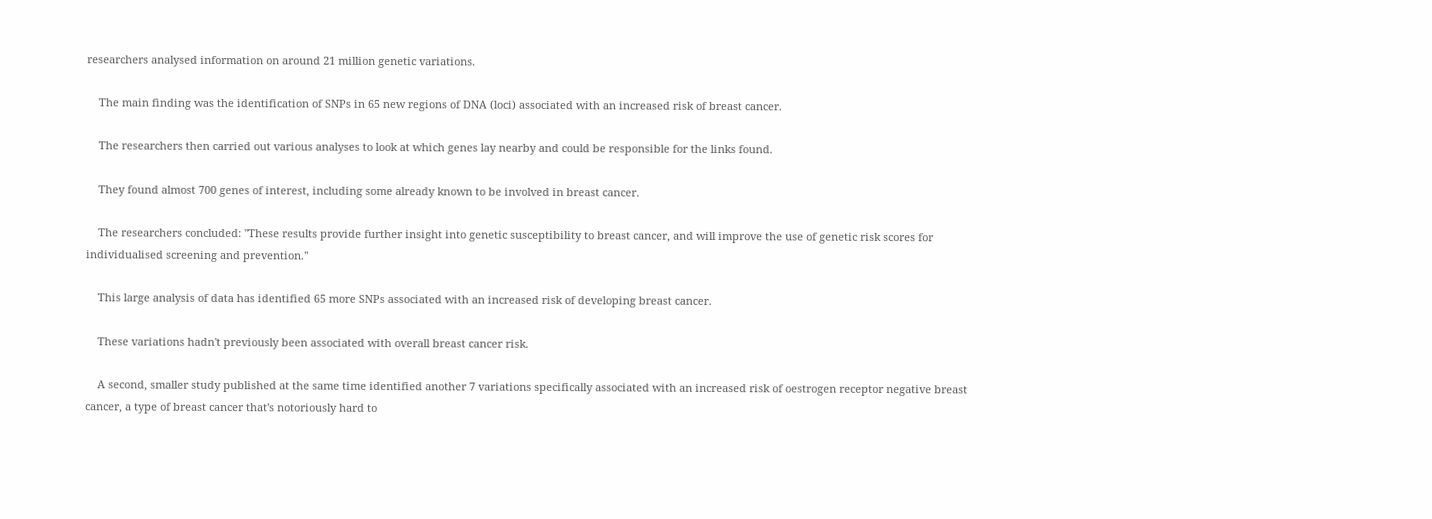researchers analysed information on around 21 million genetic variations.

    The main finding was the identification of SNPs in 65 new regions of DNA (loci) associated with an increased risk of breast cancer.

    The researchers then carried out various analyses to look at which genes lay nearby and could be responsible for the links found.

    They found almost 700 genes of interest, including some already known to be involved in breast cancer.

    The researchers concluded: "These results provide further insight into genetic susceptibility to breast cancer, and will improve the use of genetic risk scores for individualised screening and prevention."

    This large analysis of data has identified 65 more SNPs associated with an increased risk of developing breast cancer.

    These variations hadn't previously been associated with overall breast cancer risk.

    A second, smaller study published at the same time identified another 7 variations specifically associated with an increased risk of oestrogen receptor negative breast cancer, a type of breast cancer that's notoriously hard to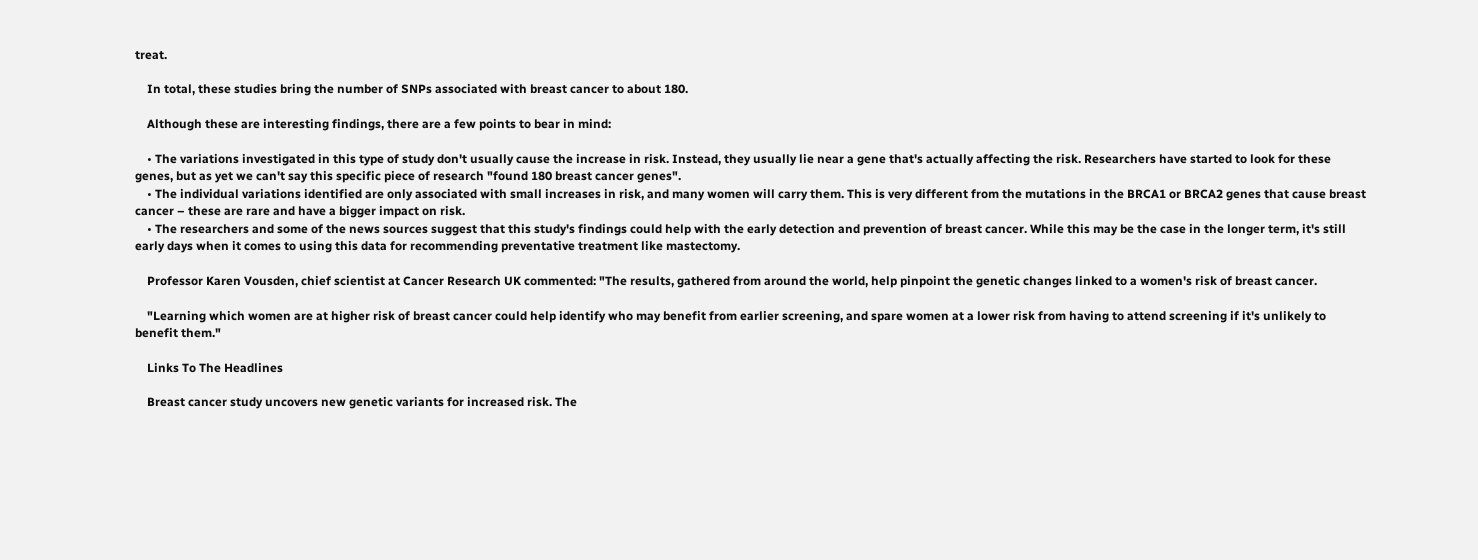treat.

    In total, these studies bring the number of SNPs associated with breast cancer to about 180.

    Although these are interesting findings, there are a few points to bear in mind:

    • The variations investigated in this type of study don't usually cause the increase in risk. Instead, they usually lie near a gene that's actually affecting the risk. Researchers have started to look for these genes, but as yet we can't say this specific piece of research "found 180 breast cancer genes".
    • The individual variations identified are only associated with small increases in risk, and many women will carry them. This is very different from the mutations in the BRCA1 or BRCA2 genes that cause breast cancer – these are rare and have a bigger impact on risk.
    • The researchers and some of the news sources suggest that this study's findings could help with the early detection and prevention of breast cancer. While this may be the case in the longer term, it's still early days when it comes to using this data for recommending preventative treatment like mastectomy.

    Professor Karen Vousden, chief scientist at Cancer Research UK commented: "The results, gathered from around the world, help pinpoint the genetic changes linked to a women's risk of breast cancer.

    "Learning which women are at higher risk of breast cancer could help identify who may benefit from earlier screening, and spare women at a lower risk from having to attend screening if it's unlikely to benefit them."

    Links To The Headlines

    Breast cancer study uncovers new genetic variants for increased risk. The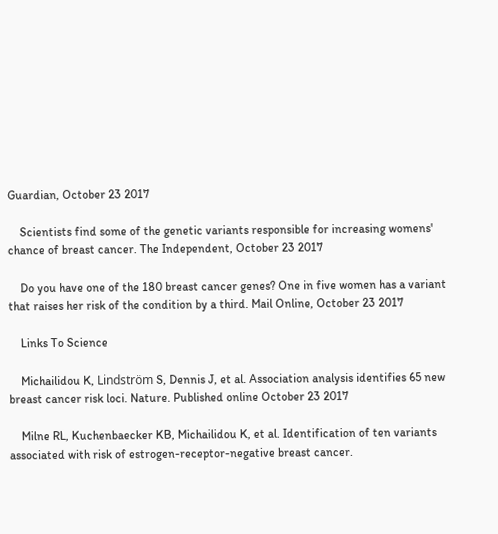Guardian, October 23 2017

    Scientists find some of the genetic variants responsible for increasing womens' chance of breast cancer. The Independent, October 23 2017

    Do you have one of the 180 breast cancer genes? One in five women has a variant that raises her risk of the condition by a third. Mail Online, October 23 2017

    Links To Science

    Michailidou K, Lindström S, Dennis J, et al. Association analysis identifies 65 new breast cancer risk loci. Nature. Published online October 23 2017

    Milne RL, Kuchenbaecker KB, Michailidou K, et al. Identification of ten variants associated with risk of estrogen-receptor-negative breast cancer.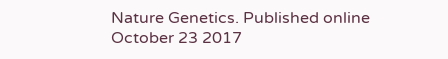Nature Genetics. Published online October 23 2017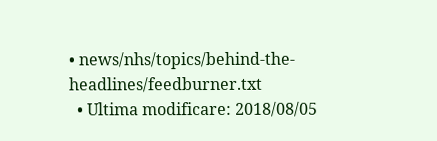• news/nhs/topics/behind-the-headlines/feedburner.txt
  • Ultima modificare: 2018/08/05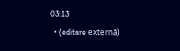03:13
  • (editare externă)